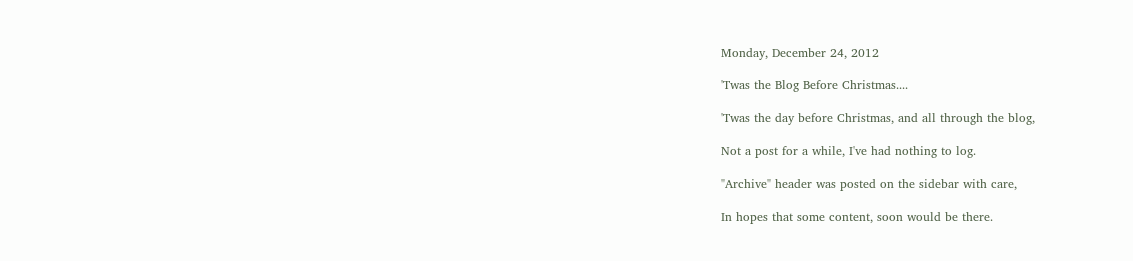Monday, December 24, 2012

'Twas the Blog Before Christmas....

'Twas the day before Christmas, and all through the blog,

Not a post for a while, I've had nothing to log.

"Archive" header was posted on the sidebar with care,

In hopes that some content, soon would be there.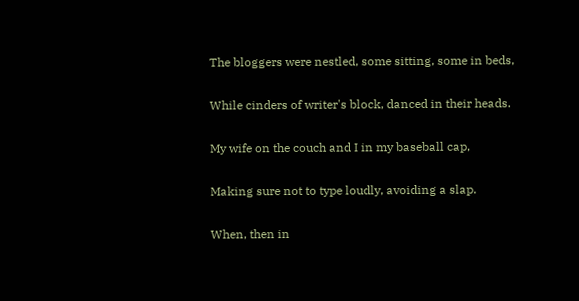The bloggers were nestled, some sitting, some in beds,

While cinders of writer's block, danced in their heads.

My wife on the couch and I in my baseball cap,

Making sure not to type loudly, avoiding a slap.

When, then in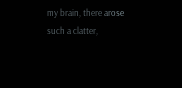my brain, there arose such a clatter,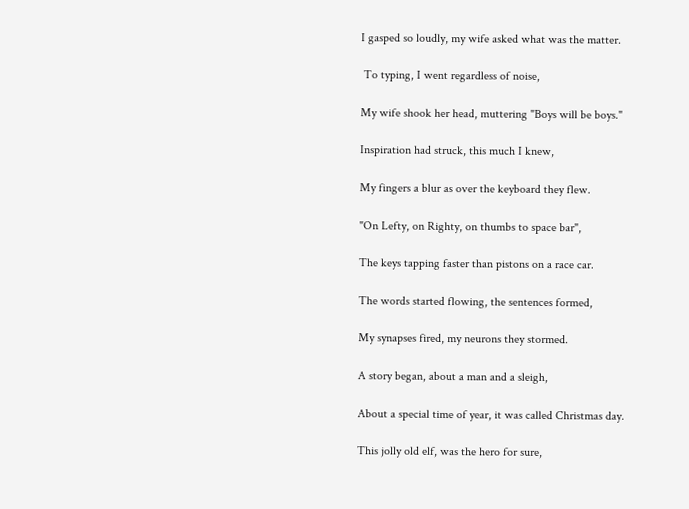I gasped so loudly, my wife asked what was the matter.

 To typing, I went regardless of noise,

My wife shook her head, muttering "Boys will be boys."

Inspiration had struck, this much I knew,

My fingers a blur as over the keyboard they flew.

"On Lefty, on Righty, on thumbs to space bar",

The keys tapping faster than pistons on a race car.

The words started flowing, the sentences formed,

My synapses fired, my neurons they stormed.

A story began, about a man and a sleigh,

About a special time of year, it was called Christmas day.

This jolly old elf, was the hero for sure,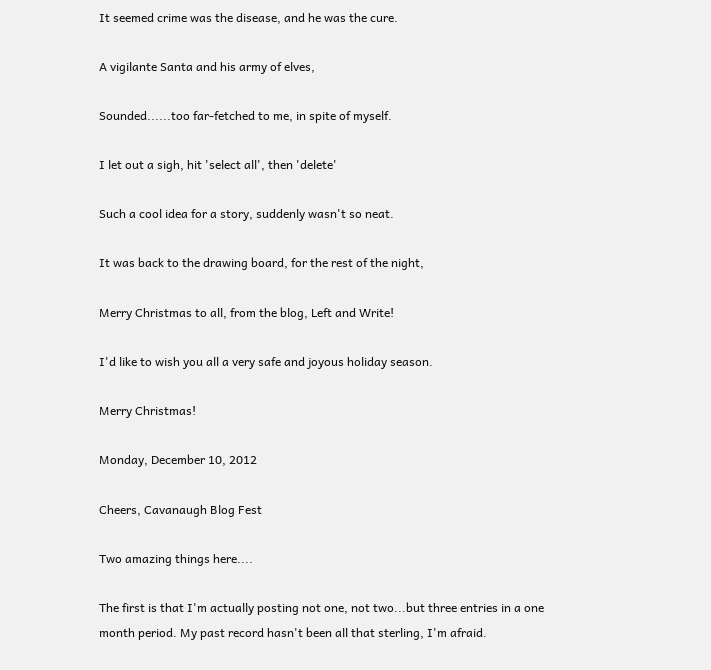It seemed crime was the disease, and he was the cure.

A vigilante Santa and his army of elves,

Sounded......too far-fetched to me, in spite of myself.

I let out a sigh, hit 'select all', then 'delete'

Such a cool idea for a story, suddenly wasn't so neat.

It was back to the drawing board, for the rest of the night,

Merry Christmas to all, from the blog, Left and Write!

I'd like to wish you all a very safe and joyous holiday season.

Merry Christmas!

Monday, December 10, 2012

Cheers, Cavanaugh Blog Fest

Two amazing things here....

The first is that I'm actually posting not one, not two...but three entries in a one month period. My past record hasn't been all that sterling, I'm afraid.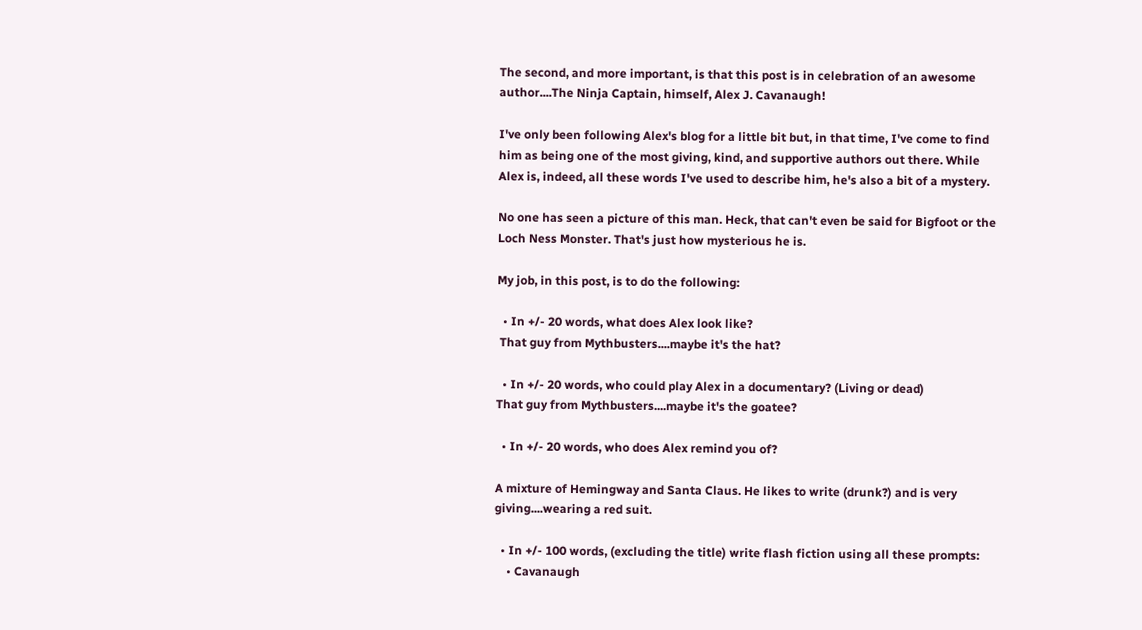The second, and more important, is that this post is in celebration of an awesome author....The Ninja Captain, himself, Alex J. Cavanaugh!

I've only been following Alex's blog for a little bit but, in that time, I've come to find him as being one of the most giving, kind, and supportive authors out there. While Alex is, indeed, all these words I've used to describe him, he's also a bit of a mystery.

No one has seen a picture of this man. Heck, that can't even be said for Bigfoot or the Loch Ness Monster. That's just how mysterious he is.

My job, in this post, is to do the following:

  • In +/- 20 words, what does Alex look like?
 That guy from Mythbusters....maybe it's the hat?

  • In +/- 20 words, who could play Alex in a documentary? (Living or dead)
That guy from Mythbusters....maybe it's the goatee?

  • In +/- 20 words, who does Alex remind you of?

A mixture of Hemingway and Santa Claus. He likes to write (drunk?) and is very giving....wearing a red suit.

  • In +/- 100 words, (excluding the title) write flash fiction using all these prompts:
    • Cavanaugh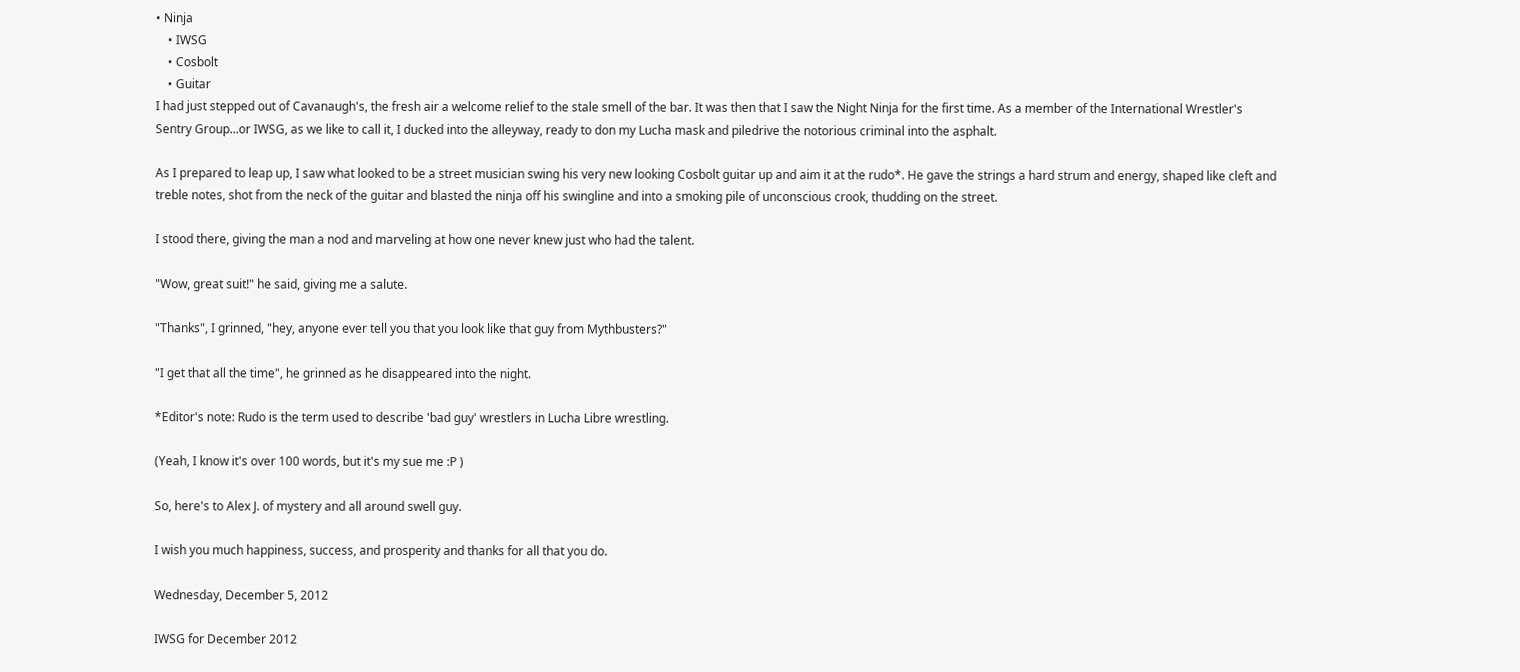• Ninja
    • IWSG
    • Cosbolt
    • Guitar
I had just stepped out of Cavanaugh's, the fresh air a welcome relief to the stale smell of the bar. It was then that I saw the Night Ninja for the first time. As a member of the International Wrestler's Sentry Group...or IWSG, as we like to call it, I ducked into the alleyway, ready to don my Lucha mask and piledrive the notorious criminal into the asphalt.

As I prepared to leap up, I saw what looked to be a street musician swing his very new looking Cosbolt guitar up and aim it at the rudo*. He gave the strings a hard strum and energy, shaped like cleft and treble notes, shot from the neck of the guitar and blasted the ninja off his swingline and into a smoking pile of unconscious crook, thudding on the street.

I stood there, giving the man a nod and marveling at how one never knew just who had the talent.

"Wow, great suit!" he said, giving me a salute.

"Thanks", I grinned, "hey, anyone ever tell you that you look like that guy from Mythbusters?"

"I get that all the time", he grinned as he disappeared into the night.

*Editor's note: Rudo is the term used to describe 'bad guy' wrestlers in Lucha Libre wrestling.

(Yeah, I know it's over 100 words, but it's my sue me :P )

So, here's to Alex J. of mystery and all around swell guy.

I wish you much happiness, success, and prosperity and thanks for all that you do.

Wednesday, December 5, 2012

IWSG for December 2012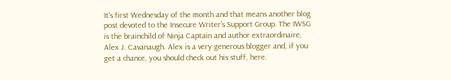It's first Wednesday of the month and that means another blog post devoted to the Insecure Writer's Support Group. The IWSG is the brainchild of Ninja Captain and author extraordinaire, Alex J. Cavanaugh. Alex is a very generous blogger and, if you get a chance, you should check out his stuff, here.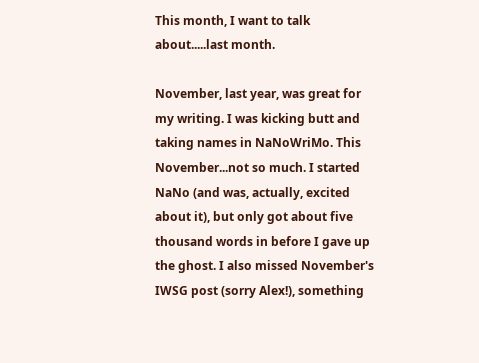This month, I want to talk about.....last month.

November, last year, was great for my writing. I was kicking butt and taking names in NaNoWriMo. This November...not so much. I started NaNo (and was, actually, excited about it), but only got about five thousand words in before I gave up the ghost. I also missed November's IWSG post (sorry Alex!), something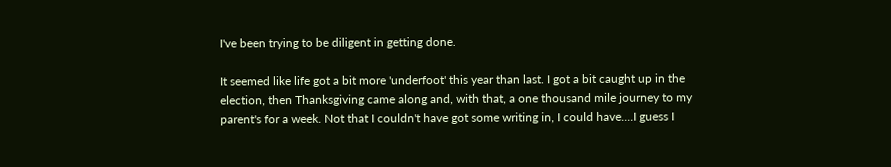I've been trying to be diligent in getting done.

It seemed like life got a bit more 'underfoot' this year than last. I got a bit caught up in the election, then Thanksgiving came along and, with that, a one thousand mile journey to my parent's for a week. Not that I couldn't have got some writing in, I could have....I guess I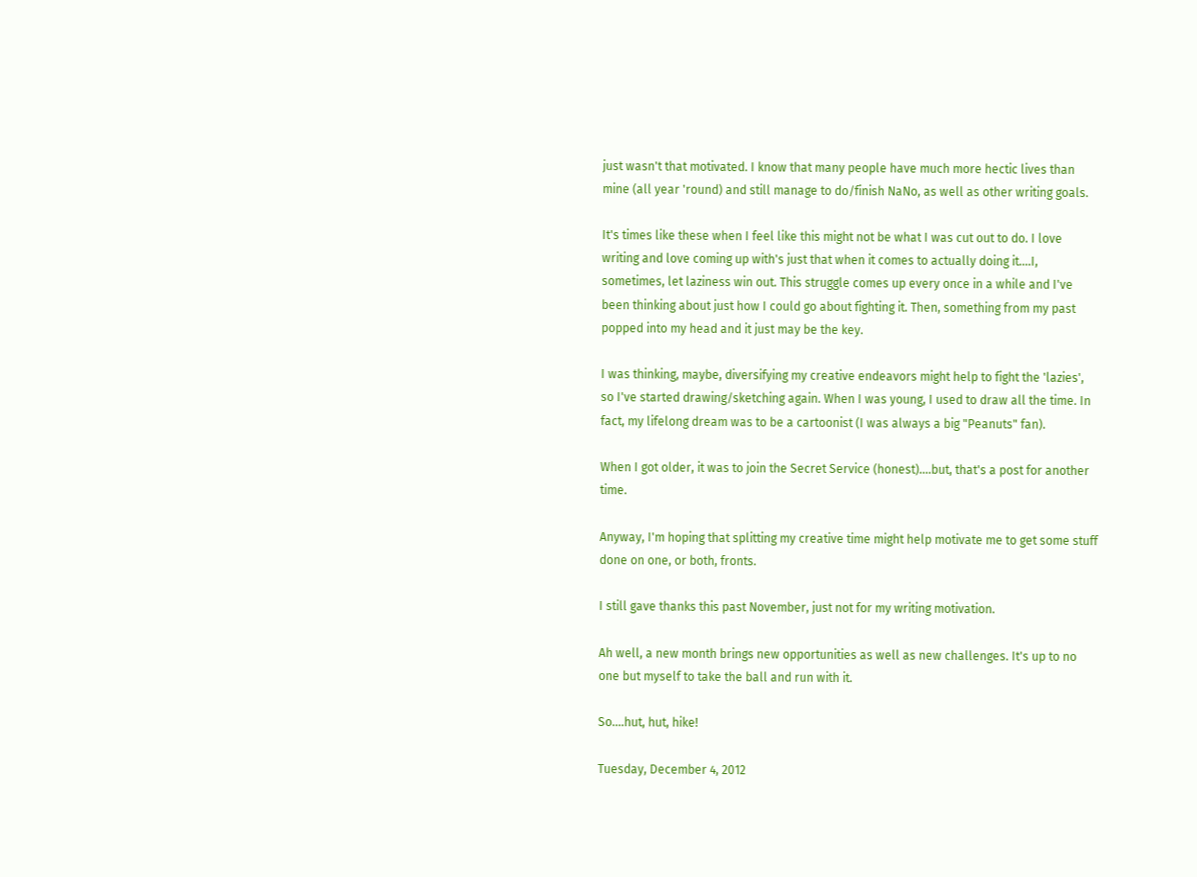just wasn't that motivated. I know that many people have much more hectic lives than mine (all year 'round) and still manage to do/finish NaNo, as well as other writing goals.

It's times like these when I feel like this might not be what I was cut out to do. I love writing and love coming up with's just that when it comes to actually doing it....I, sometimes, let laziness win out. This struggle comes up every once in a while and I've been thinking about just how I could go about fighting it. Then, something from my past popped into my head and it just may be the key.

I was thinking, maybe, diversifying my creative endeavors might help to fight the 'lazies', so I've started drawing/sketching again. When I was young, I used to draw all the time. In fact, my lifelong dream was to be a cartoonist (I was always a big "Peanuts" fan).

When I got older, it was to join the Secret Service (honest)....but, that's a post for another time.

Anyway, I'm hoping that splitting my creative time might help motivate me to get some stuff done on one, or both, fronts.

I still gave thanks this past November, just not for my writing motivation.

Ah well, a new month brings new opportunities as well as new challenges. It's up to no one but myself to take the ball and run with it.

So....hut, hut, hike!

Tuesday, December 4, 2012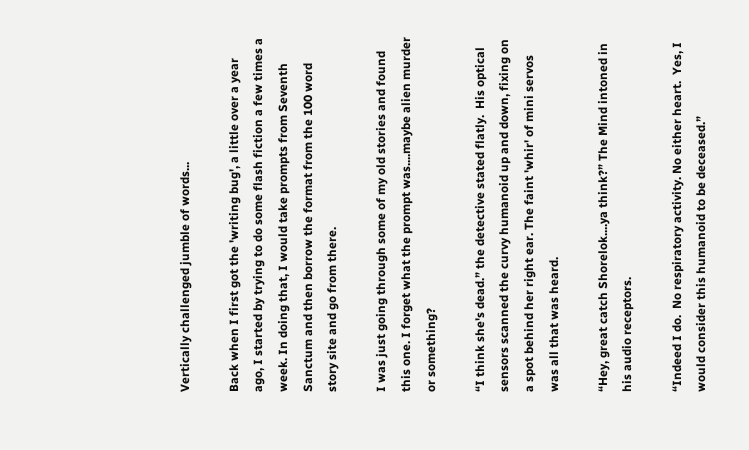Vertically challenged jumble of words...

Back when I first got the 'writing bug', a little over a year ago, I started by trying to do some flash fiction a few times a week. In doing that, I would take prompts from Seventh Sanctum and then borrow the format from the 100 word story site and go from there.

I was just going through some of my old stories and found this one. I forget what the prompt was....maybe alien murder or something?

“I think she's dead.” the detective stated flatly.  His optical sensors scanned the curvy humanoid up and down, fixing on a spot behind her right ear. The faint 'whir' of mini servos was all that was heard.

“Hey, great catch Shorelok....ya think?” The Mind intoned in his audio receptors.

“Indeed I do.  No respiratory activity. No either heart.  Yes, I would consider this humanoid to be deceased.”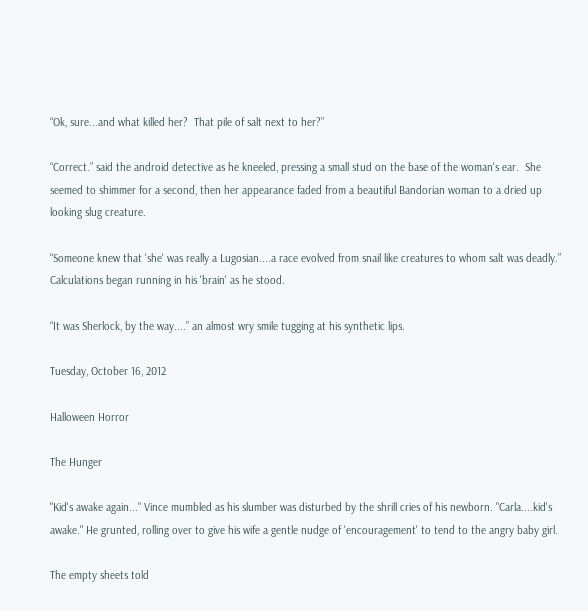“Ok, sure...and what killed her?  That pile of salt next to her?”

“Correct.” said the android detective as he kneeled, pressing a small stud on the base of the woman's ear.  She seemed to shimmer for a second, then her appearance faded from a beautiful Bandorian woman to a dried up looking slug creature.

“Someone knew that 'she' was really a Lugosian....a race evolved from snail like creatures to whom salt was deadly.”  Calculations began running in his 'brain' as he stood.

“It was Sherlock, by the way....” an almost wry smile tugging at his synthetic lips.

Tuesday, October 16, 2012

Halloween Horror

The Hunger

"Kid's awake again..." Vince mumbled as his slumber was disturbed by the shrill cries of his newborn. "Carla....kid's awake." He grunted, rolling over to give his wife a gentle nudge of 'encouragement' to tend to the angry baby girl.

The empty sheets told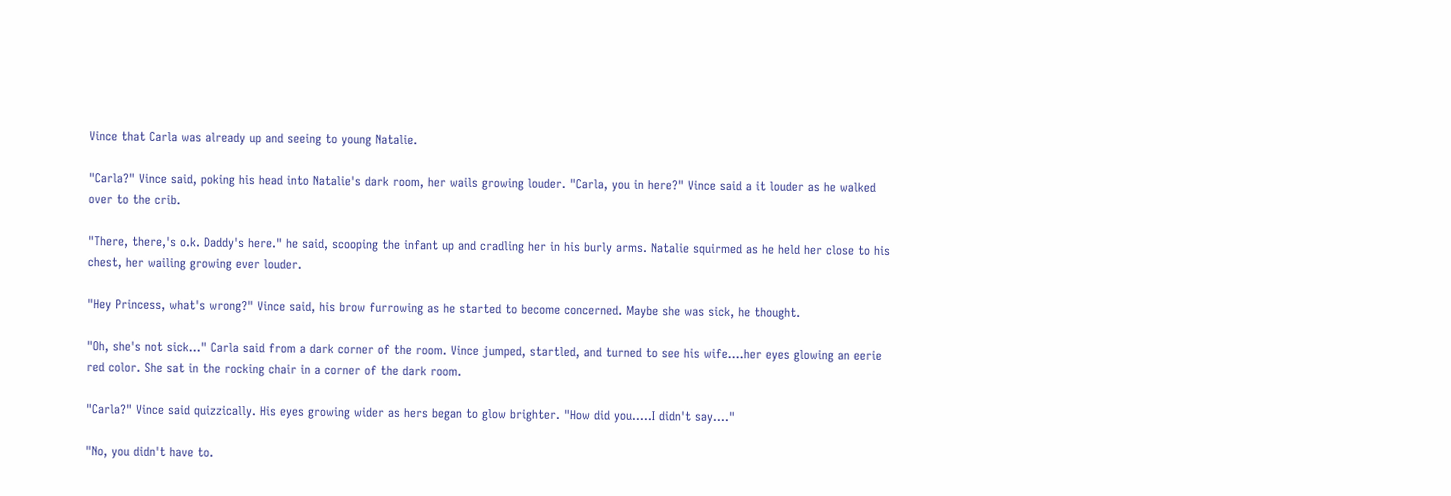Vince that Carla was already up and seeing to young Natalie.

"Carla?" Vince said, poking his head into Natalie's dark room, her wails growing louder. "Carla, you in here?" Vince said a it louder as he walked over to the crib.

"There, there,'s o.k. Daddy's here." he said, scooping the infant up and cradling her in his burly arms. Natalie squirmed as he held her close to his chest, her wailing growing ever louder.

"Hey Princess, what's wrong?" Vince said, his brow furrowing as he started to become concerned. Maybe she was sick, he thought.

"Oh, she's not sick..." Carla said from a dark corner of the room. Vince jumped, startled, and turned to see his wife....her eyes glowing an eerie red color. She sat in the rocking chair in a corner of the dark room.

"Carla?" Vince said quizzically. His eyes growing wider as hers began to glow brighter. "How did you.....I didn't say...."

"No, you didn't have to.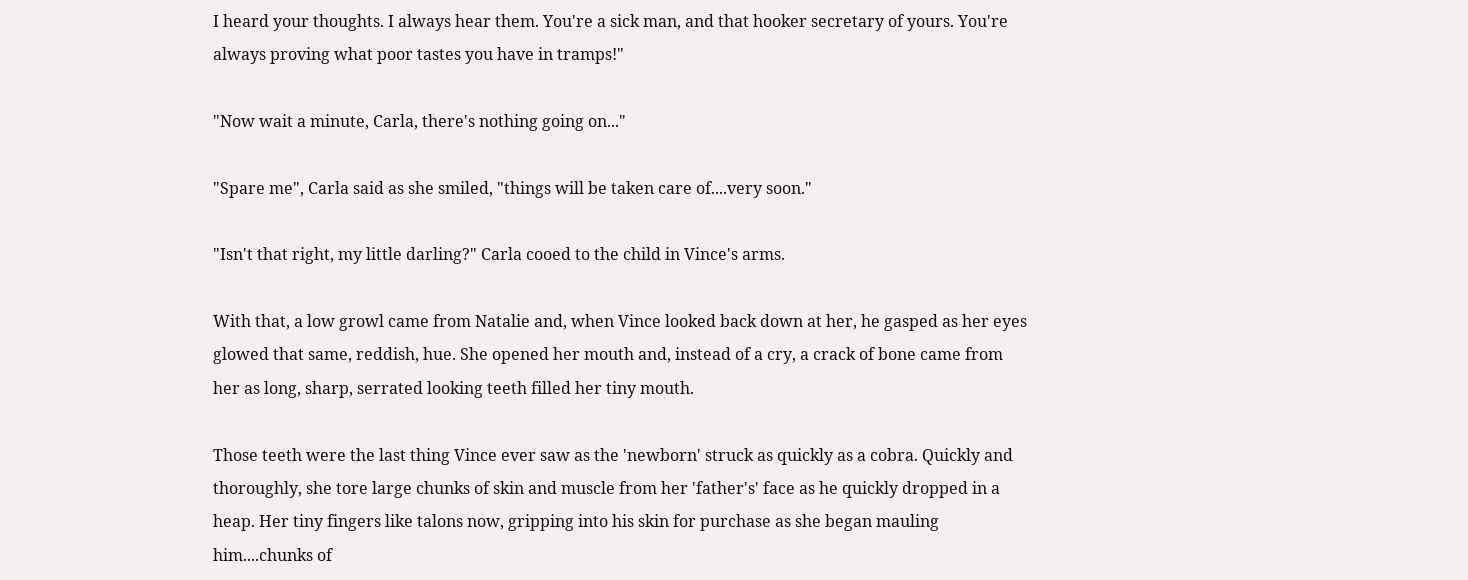I heard your thoughts. I always hear them. You're a sick man, and that hooker secretary of yours. You're always proving what poor tastes you have in tramps!"

"Now wait a minute, Carla, there's nothing going on..."

"Spare me", Carla said as she smiled, "things will be taken care of....very soon."

"Isn't that right, my little darling?" Carla cooed to the child in Vince's arms.

With that, a low growl came from Natalie and, when Vince looked back down at her, he gasped as her eyes glowed that same, reddish, hue. She opened her mouth and, instead of a cry, a crack of bone came from her as long, sharp, serrated looking teeth filled her tiny mouth.

Those teeth were the last thing Vince ever saw as the 'newborn' struck as quickly as a cobra. Quickly and thoroughly, she tore large chunks of skin and muscle from her 'father's' face as he quickly dropped in a heap. Her tiny fingers like talons now, gripping into his skin for purchase as she began mauling him....chunks of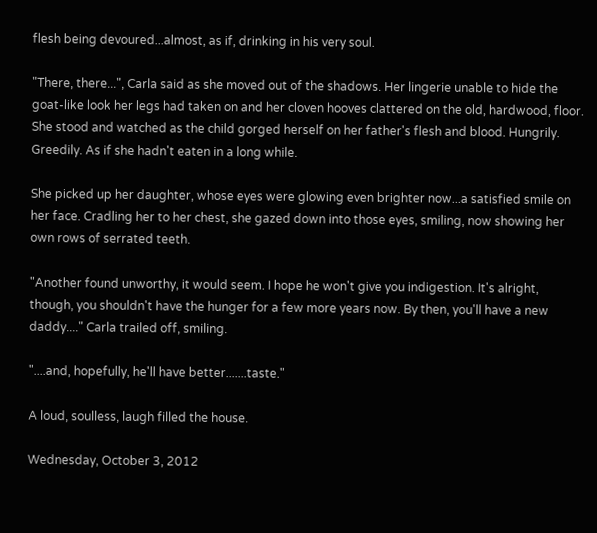flesh being devoured...almost, as if, drinking in his very soul.

"There, there...", Carla said as she moved out of the shadows. Her lingerie unable to hide the goat-like look her legs had taken on and her cloven hooves clattered on the old, hardwood, floor. She stood and watched as the child gorged herself on her father's flesh and blood. Hungrily. Greedily. As if she hadn't eaten in a long while.

She picked up her daughter, whose eyes were glowing even brighter now...a satisfied smile on her face. Cradling her to her chest, she gazed down into those eyes, smiling, now showing her own rows of serrated teeth.

"Another found unworthy, it would seem. I hope he won't give you indigestion. It's alright, though, you shouldn't have the hunger for a few more years now. By then, you'll have a new daddy...." Carla trailed off, smiling.

"....and, hopefully, he'll have better.......taste."

A loud, soulless, laugh filled the house.

Wednesday, October 3, 2012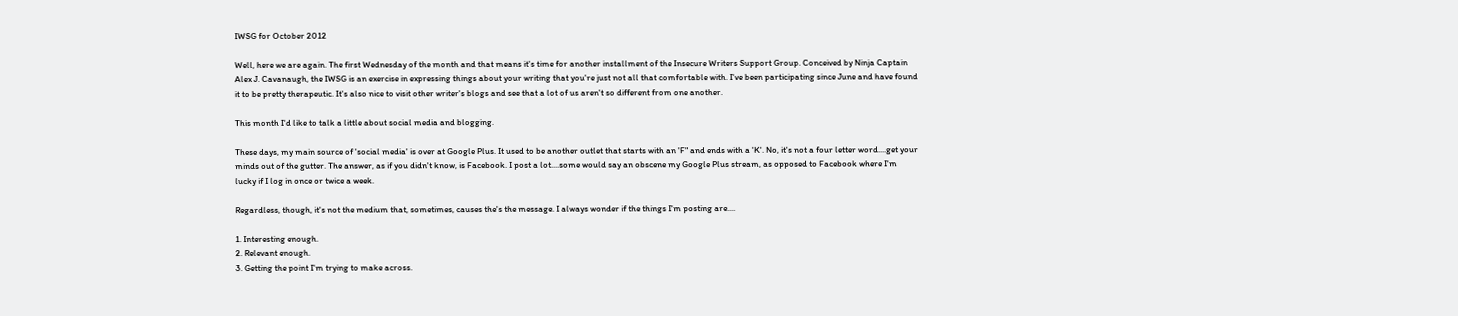IWSG for October 2012

Well, here we are again. The first Wednesday of the month and that means it's time for another installment of the Insecure Writers Support Group. Conceived by Ninja Captain Alex J. Cavanaugh, the IWSG is an exercise in expressing things about your writing that you're just not all that comfortable with. I've been participating since June and have found it to be pretty therapeutic. It's also nice to visit other writer's blogs and see that a lot of us aren't so different from one another.

This month I'd like to talk a little about social media and blogging.

These days, my main source of 'social media' is over at Google Plus. It used to be another outlet that starts with an 'F" and ends with a 'K'. No, it's not a four letter word....get your minds out of the gutter. The answer, as if you didn't know, is Facebook. I post a lot....some would say an obscene my Google Plus stream, as opposed to Facebook where I'm lucky if I log in once or twice a week.

Regardless, though, it's not the medium that, sometimes, causes the's the message. I always wonder if the things I'm posting are....

1. Interesting enough.
2. Relevant enough.
3. Getting the point I'm trying to make across.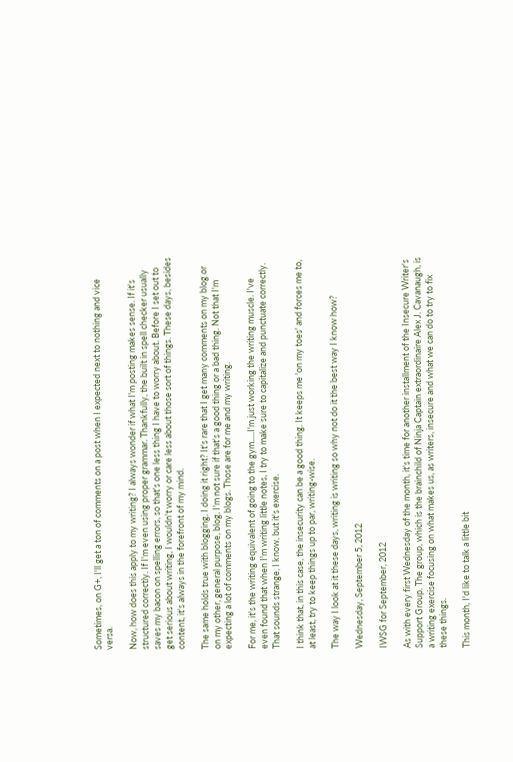Sometimes, on G+, I'll get a ton of comments on a post when I expected next to nothing and vice versa.

Now, how does this apply to my writing? I always wonder if what I'm posting makes sense. If it's structured correctly. If I'm even using proper grammar. Thankfully, the built in spell checker usually saves my bacon on spelling errors, so that's one less thing I have to worry about. Before I set out to get serious about writing, I wouldn't worry or care less about those sort of things. These days, besides content, it's always in the forefront of my mind.

The same holds true with blogging. I doing it right? It's rare that I get many comments on my blog or on my other, general purpose, blog. I'm not sure if that's a good thing or a bad thing. Not that I'm expecting a lot of comments on my blogs. Those are for me and my writing.

For me, it's the writing equivalent of going to the gym.....I'm just working the writing muscle. I've even found that when I'm writing little notes, I try to make sure to capitalize and punctuate correctly. That sounds strange, I know, but it's exercise.

I think that, in this case, the insecurity can be a good thing. It keeps me 'on my toes' and forces me to, at least, try to keep things up to par, writing-wise.

The way I look at it these days, writing is writing so why not do it the best way I know how?

Wednesday, September 5, 2012

IWSG for September, 2012

As with every first Wednesday of the month, it's time for another installment of the Insecure Writer's Support Group. The group, which is the brainchild of Ninja Captain extraordinaire Alex J. Cavanaugh, is a writing exercise focusing on what makes us, as writers, insecure and what we can do to try to fix these things.

This month, I'd like to talk a little bit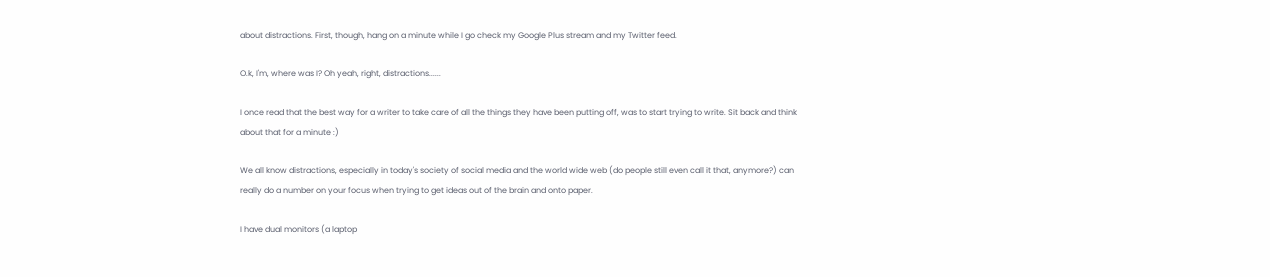about distractions. First, though, hang on a minute while I go check my Google Plus stream and my Twitter feed.

O.k, I'm, where was I? Oh yeah, right, distractions......

I once read that the best way for a writer to take care of all the things they have been putting off, was to start trying to write. Sit back and think about that for a minute :)

We all know distractions, especially in today's society of social media and the world wide web (do people still even call it that, anymore?) can really do a number on your focus when trying to get ideas out of the brain and onto paper.

I have dual monitors (a laptop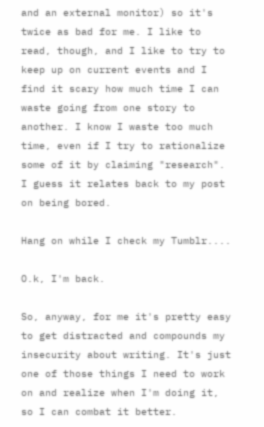and an external monitor) so it's twice as bad for me. I like to read, though, and I like to try to keep up on current events and I find it scary how much time I can waste going from one story to another. I know I waste too much time, even if I try to rationalize some of it by claiming "research". I guess it relates back to my post on being bored.

Hang on while I check my Tumblr....

O.k, I'm back.

So, anyway, for me it's pretty easy to get distracted and compounds my insecurity about writing. It's just one of those things I need to work on and realize when I'm doing it, so I can combat it better.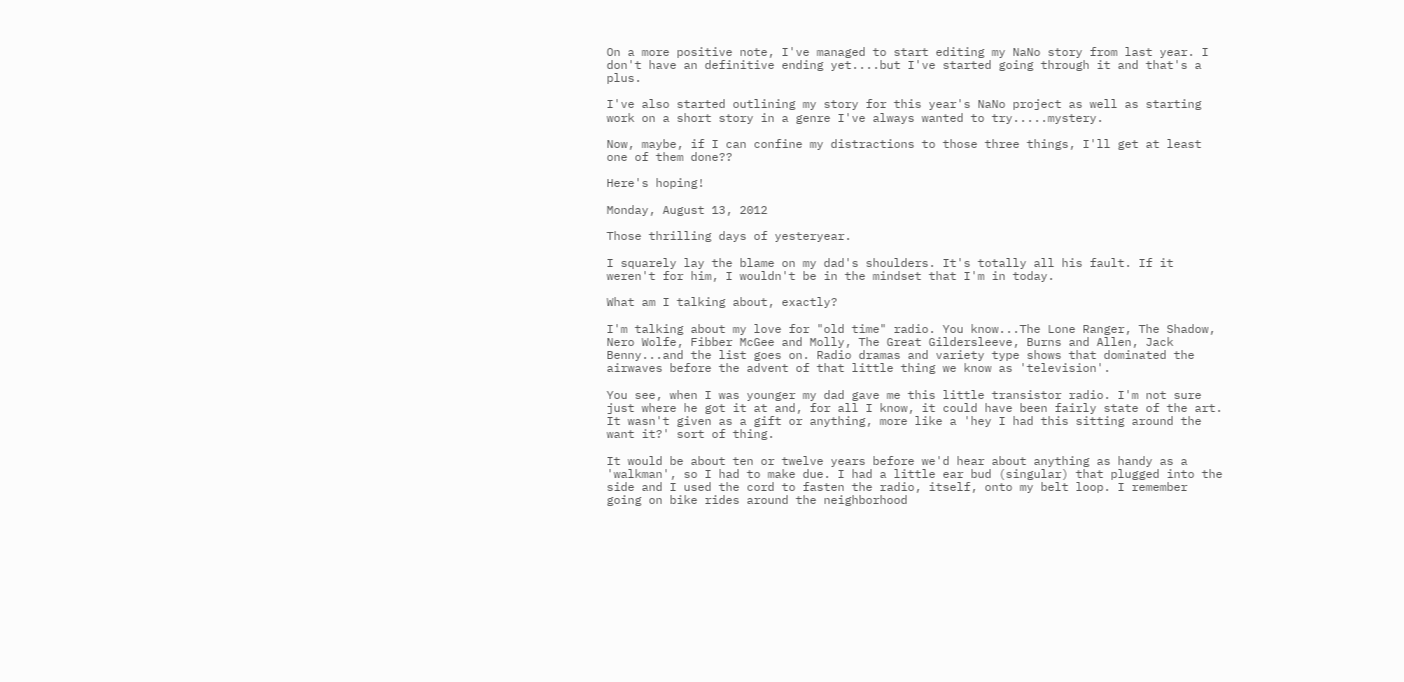On a more positive note, I've managed to start editing my NaNo story from last year. I don't have an definitive ending yet....but I've started going through it and that's a plus.

I've also started outlining my story for this year's NaNo project as well as starting work on a short story in a genre I've always wanted to try.....mystery.

Now, maybe, if I can confine my distractions to those three things, I'll get at least one of them done??

Here's hoping!

Monday, August 13, 2012

Those thrilling days of yesteryear.

I squarely lay the blame on my dad's shoulders. It's totally all his fault. If it weren't for him, I wouldn't be in the mindset that I'm in today.

What am I talking about, exactly?

I'm talking about my love for "old time" radio. You know...The Lone Ranger, The Shadow, Nero Wolfe, Fibber McGee and Molly, The Great Gildersleeve, Burns and Allen, Jack Benny...and the list goes on. Radio dramas and variety type shows that dominated the airwaves before the advent of that little thing we know as 'television'.

You see, when I was younger my dad gave me this little transistor radio. I'm not sure just where he got it at and, for all I know, it could have been fairly state of the art. It wasn't given as a gift or anything, more like a 'hey I had this sitting around the want it?' sort of thing.

It would be about ten or twelve years before we'd hear about anything as handy as a 'walkman', so I had to make due. I had a little ear bud (singular) that plugged into the side and I used the cord to fasten the radio, itself, onto my belt loop. I remember going on bike rides around the neighborhood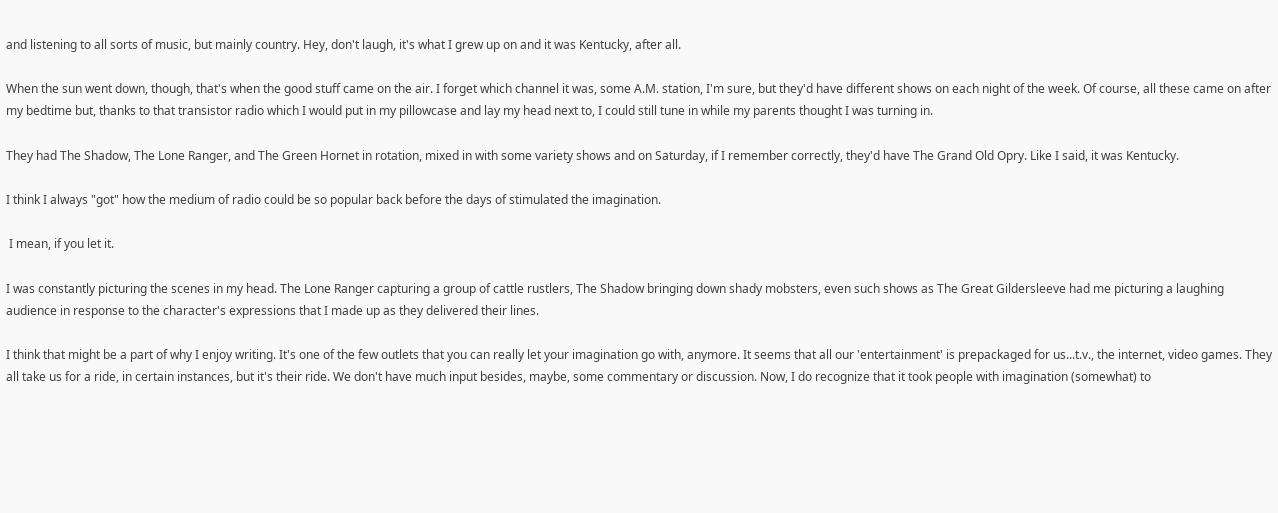and listening to all sorts of music, but mainly country. Hey, don't laugh, it's what I grew up on and it was Kentucky, after all.

When the sun went down, though, that's when the good stuff came on the air. I forget which channel it was, some A.M. station, I'm sure, but they'd have different shows on each night of the week. Of course, all these came on after my bedtime but, thanks to that transistor radio which I would put in my pillowcase and lay my head next to, I could still tune in while my parents thought I was turning in.

They had The Shadow, The Lone Ranger, and The Green Hornet in rotation, mixed in with some variety shows and on Saturday, if I remember correctly, they'd have The Grand Old Opry. Like I said, it was Kentucky.

I think I always "got" how the medium of radio could be so popular back before the days of stimulated the imagination.

 I mean, if you let it.

I was constantly picturing the scenes in my head. The Lone Ranger capturing a group of cattle rustlers, The Shadow bringing down shady mobsters, even such shows as The Great Gildersleeve had me picturing a laughing audience in response to the character's expressions that I made up as they delivered their lines.

I think that might be a part of why I enjoy writing. It's one of the few outlets that you can really let your imagination go with, anymore. It seems that all our 'entertainment' is prepackaged for us...t.v., the internet, video games. They all take us for a ride, in certain instances, but it's their ride. We don't have much input besides, maybe, some commentary or discussion. Now, I do recognize that it took people with imagination (somewhat) to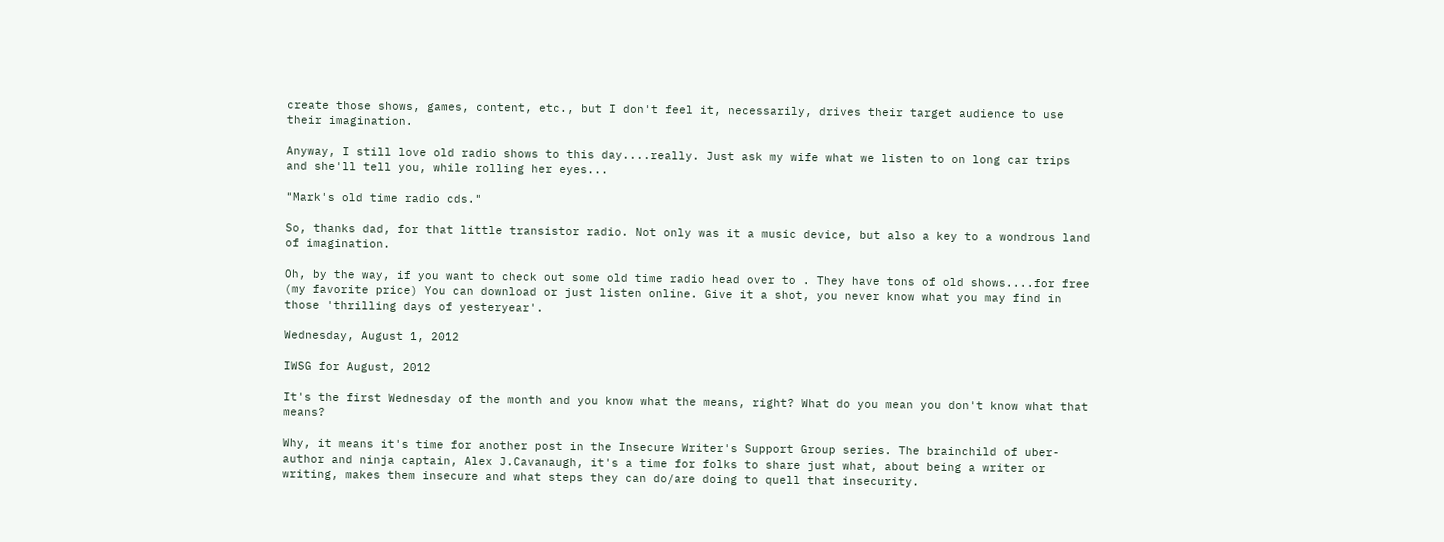create those shows, games, content, etc., but I don't feel it, necessarily, drives their target audience to use their imagination.

Anyway, I still love old radio shows to this day....really. Just ask my wife what we listen to on long car trips and she'll tell you, while rolling her eyes...

"Mark's old time radio cds."

So, thanks dad, for that little transistor radio. Not only was it a music device, but also a key to a wondrous land of imagination.

Oh, by the way, if you want to check out some old time radio head over to . They have tons of old shows....for free (my favorite price) You can download or just listen online. Give it a shot, you never know what you may find in those 'thrilling days of yesteryear'.

Wednesday, August 1, 2012

IWSG for August, 2012

It's the first Wednesday of the month and you know what the means, right? What do you mean you don't know what that means?

Why, it means it's time for another post in the Insecure Writer's Support Group series. The brainchild of uber-author and ninja captain, Alex J.Cavanaugh, it's a time for folks to share just what, about being a writer or writing, makes them insecure and what steps they can do/are doing to quell that insecurity.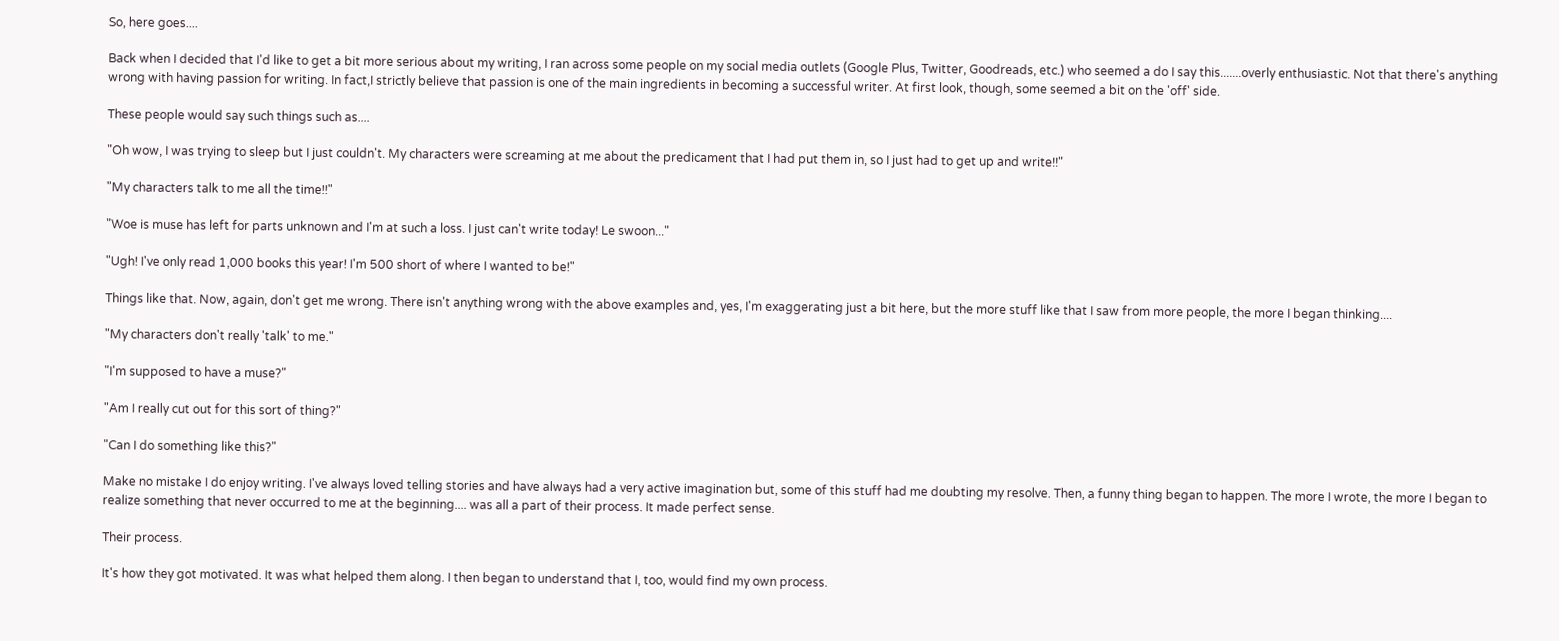So, here goes....

Back when I decided that I'd like to get a bit more serious about my writing, I ran across some people on my social media outlets (Google Plus, Twitter, Goodreads, etc.) who seemed a do I say this.......overly enthusiastic. Not that there's anything wrong with having passion for writing. In fact,I strictly believe that passion is one of the main ingredients in becoming a successful writer. At first look, though, some seemed a bit on the 'off' side.

These people would say such things such as....

"Oh wow, I was trying to sleep but I just couldn't. My characters were screaming at me about the predicament that I had put them in, so I just had to get up and write!!"

"My characters talk to me all the time!!"

"Woe is muse has left for parts unknown and I'm at such a loss. I just can't write today! Le swoon..."

"Ugh! I've only read 1,000 books this year! I'm 500 short of where I wanted to be!"

Things like that. Now, again, don't get me wrong. There isn't anything wrong with the above examples and, yes, I'm exaggerating just a bit here, but the more stuff like that I saw from more people, the more I began thinking....

"My characters don't really 'talk' to me."

"I'm supposed to have a muse?"

"Am I really cut out for this sort of thing?"

"Can I do something like this?"

Make no mistake I do enjoy writing. I've always loved telling stories and have always had a very active imagination but, some of this stuff had me doubting my resolve. Then, a funny thing began to happen. The more I wrote, the more I began to realize something that never occurred to me at the beginning.... was all a part of their process. It made perfect sense.

Their process.

It's how they got motivated. It was what helped them along. I then began to understand that I, too, would find my own process.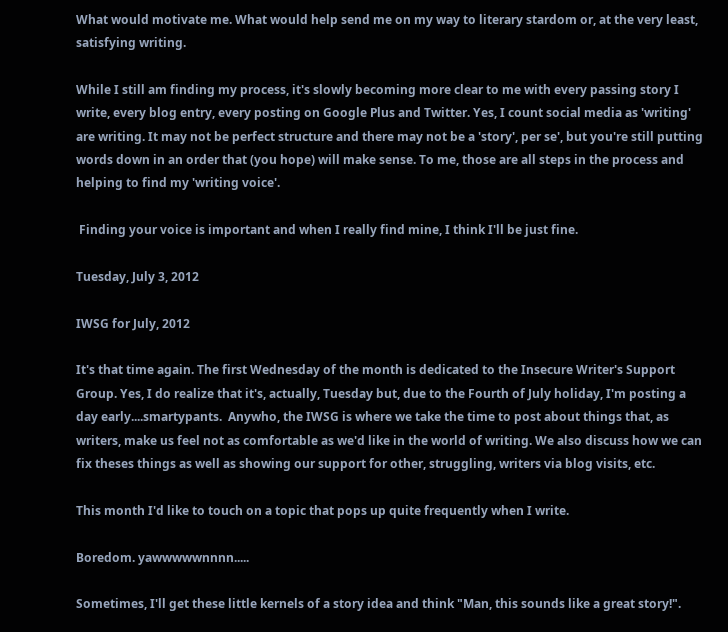What would motivate me. What would help send me on my way to literary stardom or, at the very least, satisfying writing.

While I still am finding my process, it's slowly becoming more clear to me with every passing story I write, every blog entry, every posting on Google Plus and Twitter. Yes, I count social media as 'writing' are writing. It may not be perfect structure and there may not be a 'story', per se', but you're still putting words down in an order that (you hope) will make sense. To me, those are all steps in the process and helping to find my 'writing voice'.

 Finding your voice is important and when I really find mine, I think I'll be just fine.

Tuesday, July 3, 2012

IWSG for July, 2012

It's that time again. The first Wednesday of the month is dedicated to the Insecure Writer's Support Group. Yes, I do realize that it's, actually, Tuesday but, due to the Fourth of July holiday, I'm posting a day early....smartypants.  Anywho, the IWSG is where we take the time to post about things that, as writers, make us feel not as comfortable as we'd like in the world of writing. We also discuss how we can fix theses things as well as showing our support for other, struggling, writers via blog visits, etc.

This month I'd like to touch on a topic that pops up quite frequently when I write.

Boredom. yawwwwwnnnn.....

Sometimes, I'll get these little kernels of a story idea and think "Man, this sounds like a great story!".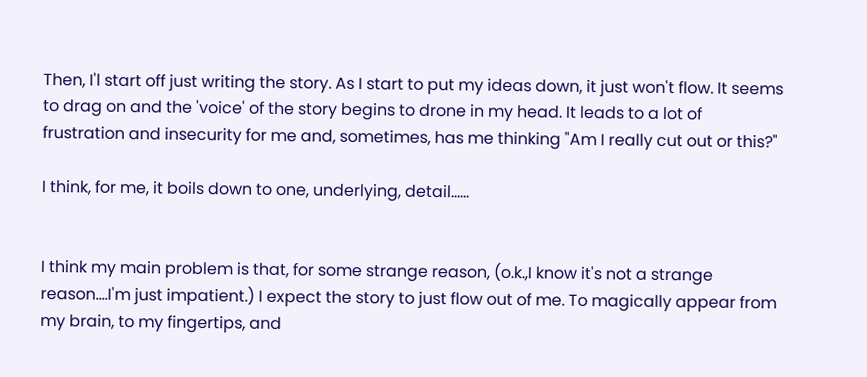Then, I'l start off just writing the story. As I start to put my ideas down, it just won't flow. It seems to drag on and the 'voice' of the story begins to drone in my head. It leads to a lot of frustration and insecurity for me and, sometimes, has me thinking "Am I really cut out or this?"

I think, for me, it boils down to one, underlying, detail......


I think my main problem is that, for some strange reason, (o.k.,I know it's not a strange reason....I'm just impatient.) I expect the story to just flow out of me. To magically appear from my brain, to my fingertips, and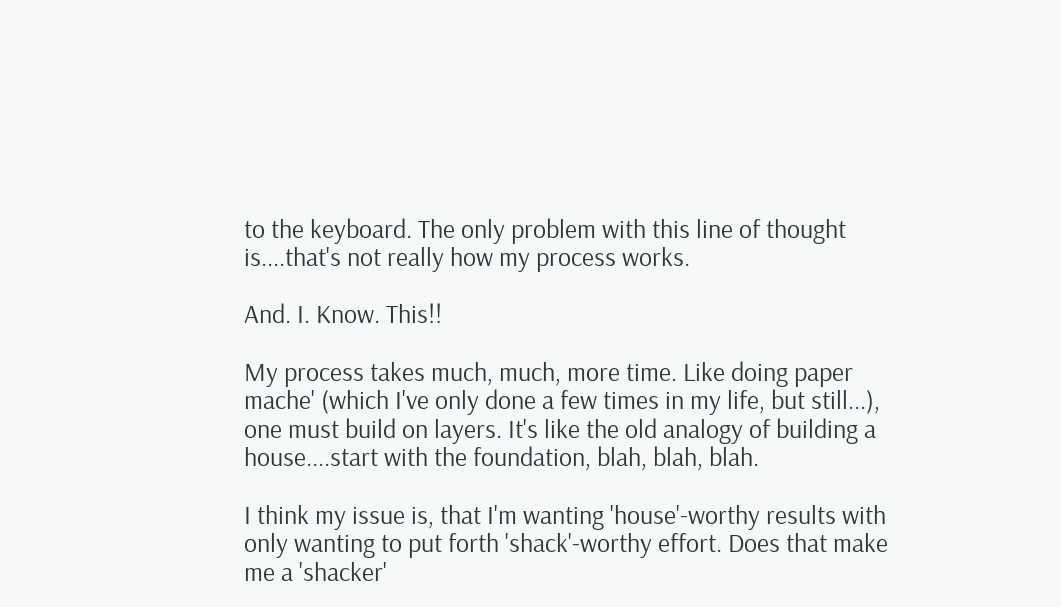to the keyboard. The only problem with this line of thought is....that's not really how my process works.

And. I. Know. This!!

My process takes much, much, more time. Like doing paper mache' (which I've only done a few times in my life, but still...), one must build on layers. It's like the old analogy of building a house....start with the foundation, blah, blah, blah.

I think my issue is, that I'm wanting 'house'-worthy results with only wanting to put forth 'shack'-worthy effort. Does that make me a 'shacker'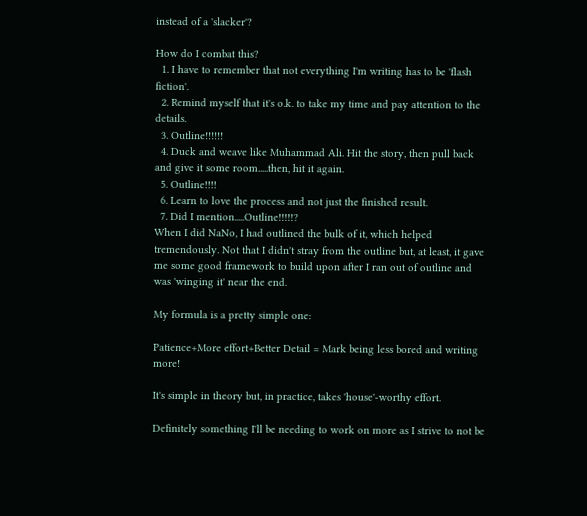instead of a 'slacker'?

How do I combat this?
  1. I have to remember that not everything I'm writing has to be 'flash fiction'.
  2. Remind myself that it's o.k. to take my time and pay attention to the details.
  3. Outline!!!!!!
  4. Duck and weave like Muhammad Ali. Hit the story, then pull back and give it some room.....then, hit it again.
  5. Outline!!!!
  6. Learn to love the process and not just the finished result.
  7. Did I mention.....Outline!!!!!?
When I did NaNo, I had outlined the bulk of it, which helped tremendously. Not that I didn't stray from the outline but, at least, it gave me some good framework to build upon after I ran out of outline and was 'winging it' near the end.

My formula is a pretty simple one:

Patience+More effort+Better Detail = Mark being less bored and writing more!

It's simple in theory but, in practice, takes 'house'-worthy effort.

Definitely something I'll be needing to work on more as I strive to not be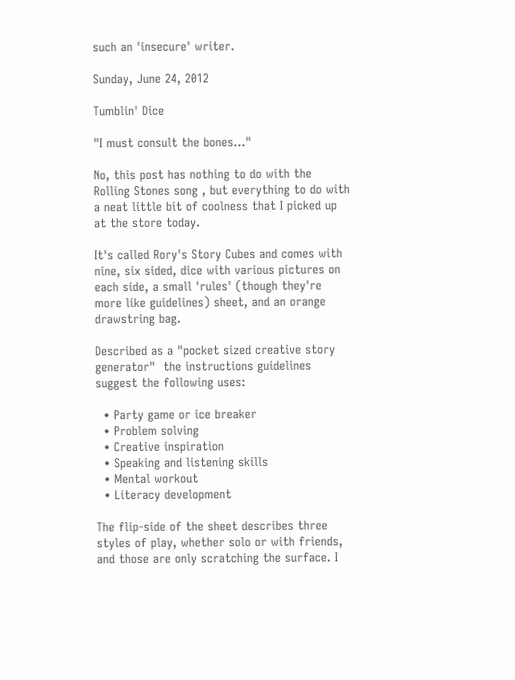such an 'insecure' writer.

Sunday, June 24, 2012

Tumblin' Dice

"I must consult the bones..."

No, this post has nothing to do with the Rolling Stones song , but everything to do with a neat little bit of coolness that I picked up at the store today.

It's called Rory's Story Cubes and comes with nine, six sided, dice with various pictures on each side, a small 'rules' (though they're more like guidelines) sheet, and an orange drawstring bag.

Described as a "pocket sized creative story generator"  the instructions guidelines suggest the following uses:

  • Party game or ice breaker
  • Problem solving
  • Creative inspiration
  • Speaking and listening skills
  • Mental workout
  • Literacy development

The flip-side of the sheet describes three styles of play, whether solo or with friends, and those are only scratching the surface. I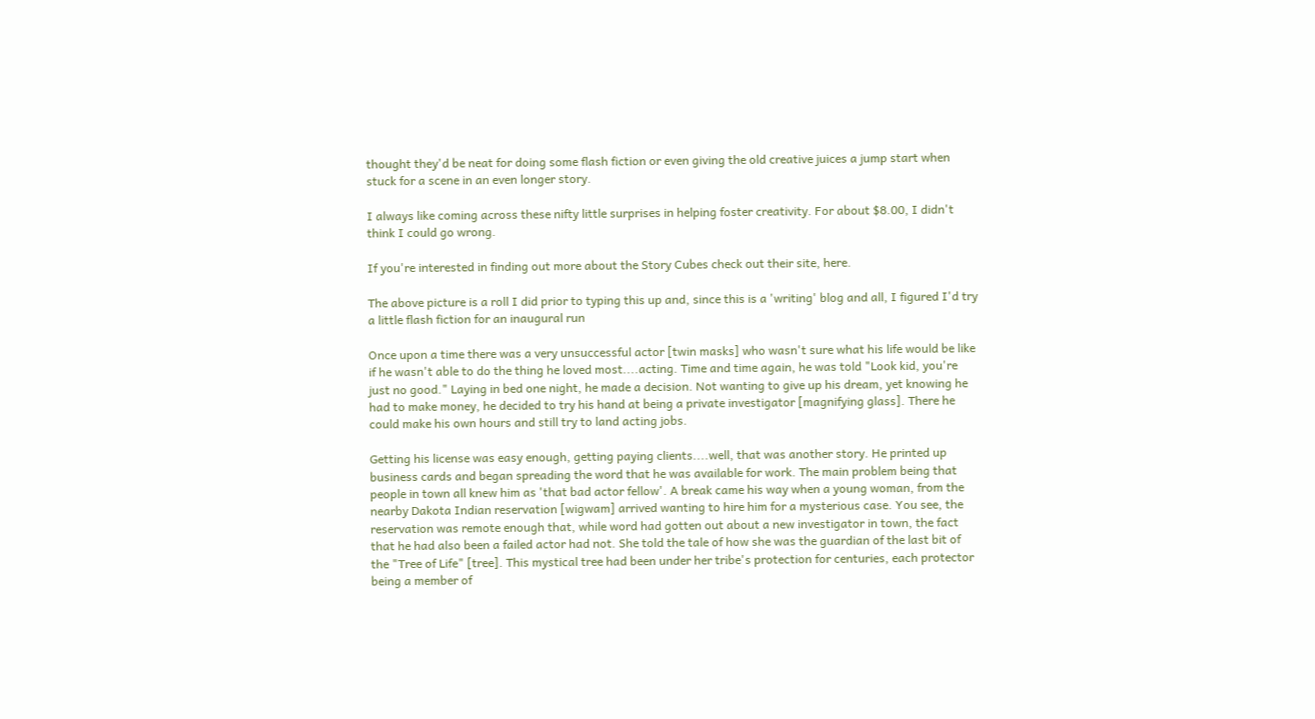thought they'd be neat for doing some flash fiction or even giving the old creative juices a jump start when stuck for a scene in an even longer story.

I always like coming across these nifty little surprises in helping foster creativity. For about $8.00, I didn't think I could go wrong.

If you're interested in finding out more about the Story Cubes check out their site, here.

The above picture is a roll I did prior to typing this up and, since this is a 'writing' blog and all, I figured I'd try a little flash fiction for an inaugural run

Once upon a time there was a very unsuccessful actor [twin masks] who wasn't sure what his life would be like if he wasn't able to do the thing he loved most....acting. Time and time again, he was told "Look kid, you're just no good." Laying in bed one night, he made a decision. Not wanting to give up his dream, yet knowing he had to make money, he decided to try his hand at being a private investigator [magnifying glass]. There he could make his own hours and still try to land acting jobs.

Getting his license was easy enough, getting paying clients....well, that was another story. He printed up business cards and began spreading the word that he was available for work. The main problem being that people in town all knew him as 'that bad actor fellow'. A break came his way when a young woman, from the nearby Dakota Indian reservation [wigwam] arrived wanting to hire him for a mysterious case. You see, the reservation was remote enough that, while word had gotten out about a new investigator in town, the fact that he had also been a failed actor had not. She told the tale of how she was the guardian of the last bit of the "Tree of Life" [tree]. This mystical tree had been under her tribe's protection for centuries, each protector being a member of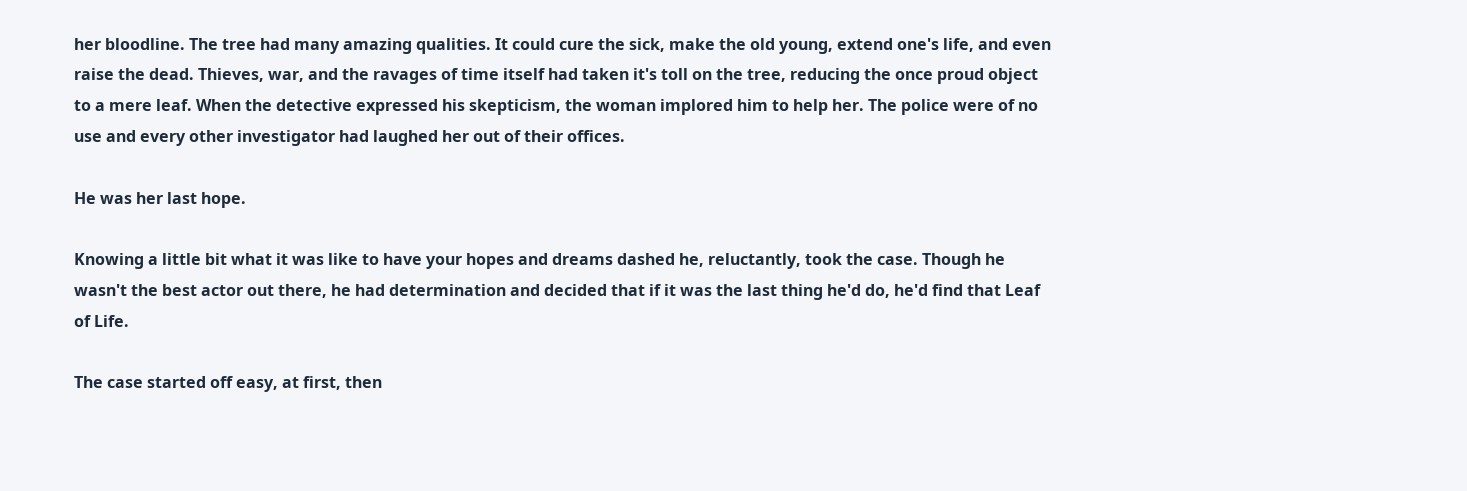her bloodline. The tree had many amazing qualities. It could cure the sick, make the old young, extend one's life, and even raise the dead. Thieves, war, and the ravages of time itself had taken it's toll on the tree, reducing the once proud object to a mere leaf. When the detective expressed his skepticism, the woman implored him to help her. The police were of no use and every other investigator had laughed her out of their offices.

He was her last hope.

Knowing a little bit what it was like to have your hopes and dreams dashed he, reluctantly, took the case. Though he wasn't the best actor out there, he had determination and decided that if it was the last thing he'd do, he'd find that Leaf of Life.

The case started off easy, at first, then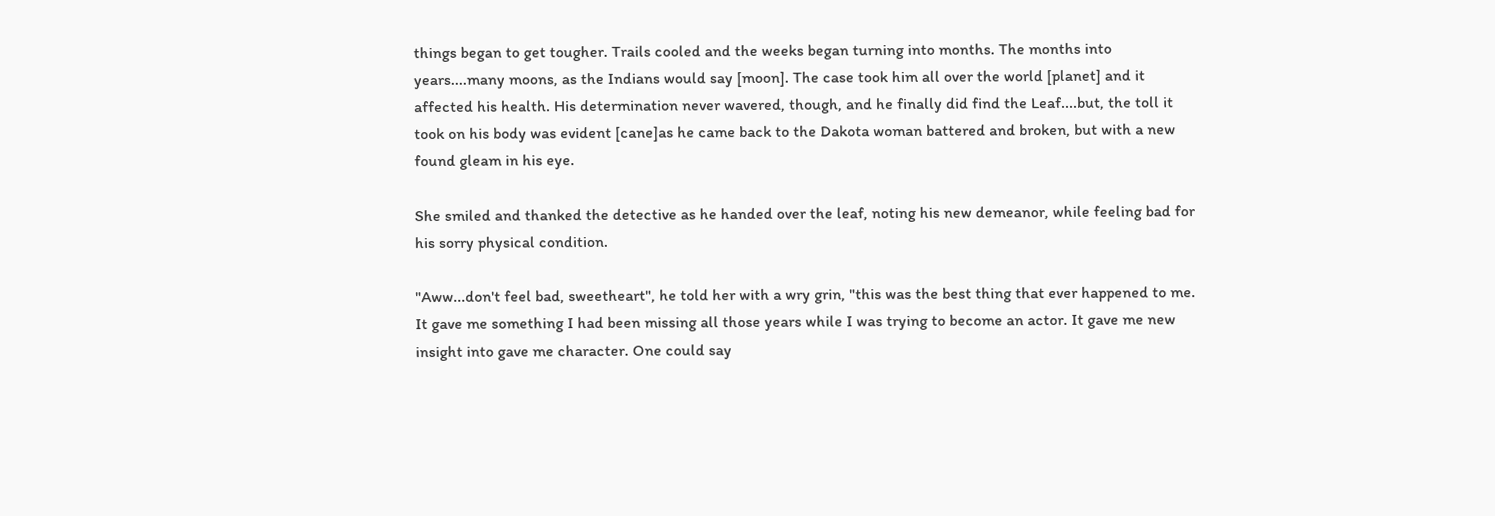things began to get tougher. Trails cooled and the weeks began turning into months. The months into years....many moons, as the Indians would say [moon]. The case took him all over the world [planet] and it affected his health. His determination never wavered, though, and he finally did find the Leaf....but, the toll it took on his body was evident [cane]as he came back to the Dakota woman battered and broken, but with a new found gleam in his eye.

She smiled and thanked the detective as he handed over the leaf, noting his new demeanor, while feeling bad for his sorry physical condition.

"Aww...don't feel bad, sweetheart", he told her with a wry grin, "this was the best thing that ever happened to me. It gave me something I had been missing all those years while I was trying to become an actor. It gave me new insight into gave me character. One could say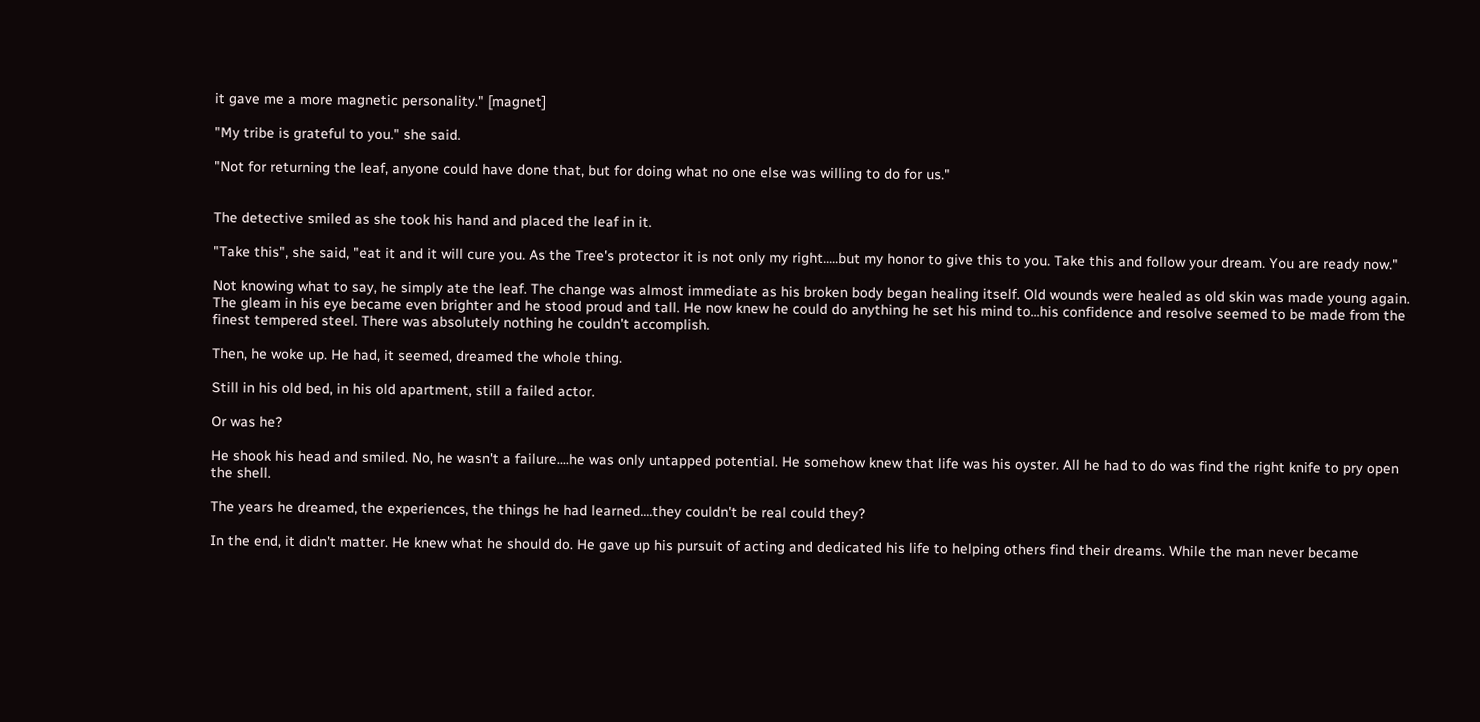it gave me a more magnetic personality." [magnet]

"My tribe is grateful to you." she said.

"Not for returning the leaf, anyone could have done that, but for doing what no one else was willing to do for us."


The detective smiled as she took his hand and placed the leaf in it.

"Take this", she said, "eat it and it will cure you. As the Tree's protector it is not only my right.....but my honor to give this to you. Take this and follow your dream. You are ready now."

Not knowing what to say, he simply ate the leaf. The change was almost immediate as his broken body began healing itself. Old wounds were healed as old skin was made young again. The gleam in his eye became even brighter and he stood proud and tall. He now knew he could do anything he set his mind to...his confidence and resolve seemed to be made from the finest tempered steel. There was absolutely nothing he couldn't accomplish.

Then, he woke up. He had, it seemed, dreamed the whole thing.

Still in his old bed, in his old apartment, still a failed actor.

Or was he?

He shook his head and smiled. No, he wasn't a failure....he was only untapped potential. He somehow knew that life was his oyster. All he had to do was find the right knife to pry open the shell.

The years he dreamed, the experiences, the things he had learned....they couldn't be real could they?

In the end, it didn't matter. He knew what he should do. He gave up his pursuit of acting and dedicated his life to helping others find their dreams. While the man never became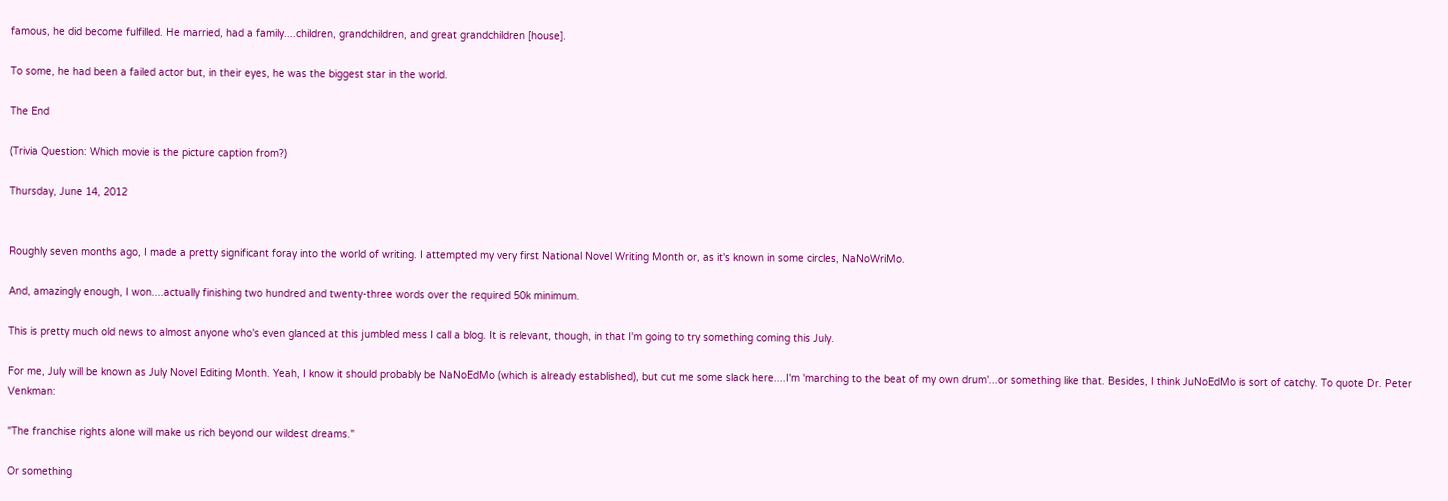famous, he did become fulfilled. He married, had a family....children, grandchildren, and great grandchildren [house].

To some, he had been a failed actor but, in their eyes, he was the biggest star in the world.

The End

(Trivia Question: Which movie is the picture caption from?)

Thursday, June 14, 2012


Roughly seven months ago, I made a pretty significant foray into the world of writing. I attempted my very first National Novel Writing Month or, as it's known in some circles, NaNoWriMo.

And, amazingly enough, I won....actually finishing two hundred and twenty-three words over the required 50k minimum.

This is pretty much old news to almost anyone who's even glanced at this jumbled mess I call a blog. It is relevant, though, in that I'm going to try something coming this July.

For me, July will be known as July Novel Editing Month. Yeah, I know it should probably be NaNoEdMo (which is already established), but cut me some slack here....I'm 'marching to the beat of my own drum'...or something like that. Besides, I think JuNoEdMo is sort of catchy. To quote Dr. Peter Venkman:

"The franchise rights alone will make us rich beyond our wildest dreams."

Or something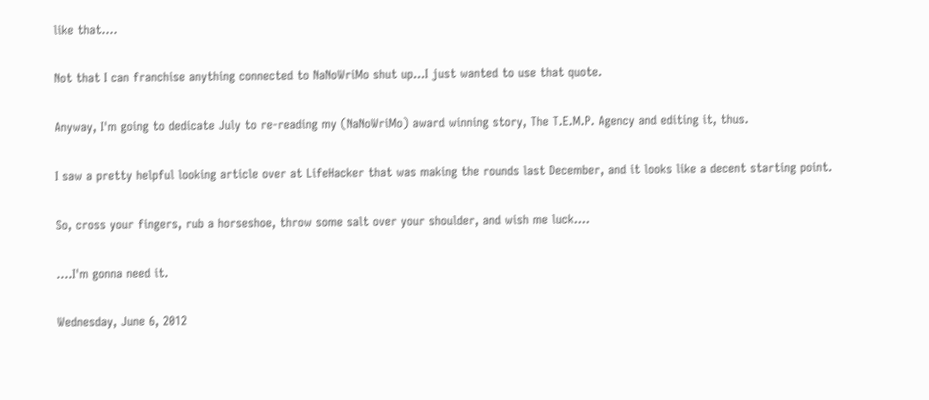like that....

Not that I can franchise anything connected to NaNoWriMo shut up...I just wanted to use that quote.

Anyway, I'm going to dedicate July to re-reading my (NaNoWriMo) award winning story, The T.E.M.P. Agency and editing it, thus.

I saw a pretty helpful looking article over at LifeHacker that was making the rounds last December, and it looks like a decent starting point.

So, cross your fingers, rub a horseshoe, throw some salt over your shoulder, and wish me luck....

....I'm gonna need it.

Wednesday, June 6, 2012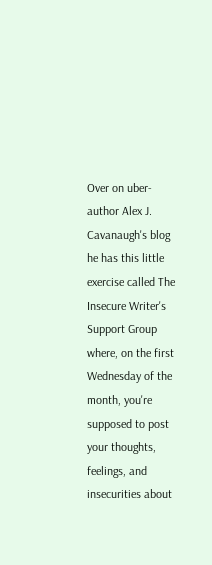Over on uber-author Alex J. Cavanaugh's blog  he has this little exercise called The Insecure Writer's Support Group where, on the first Wednesday of the month, you're supposed to post your thoughts, feelings, and insecurities about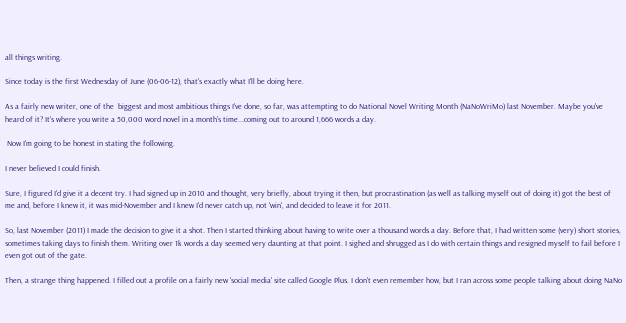all things writing.

Since today is the first Wednesday of June (06-06-12), that's exactly what I'll be doing here.

As a fairly new writer, one of the  biggest and most ambitious things I've done, so far, was attempting to do National Novel Writing Month (NaNoWriMo) last November. Maybe you've heard of it? It's where you write a 50,000 word novel in a month's time...coming out to around 1,666 words a day.

 Now I'm going to be honest in stating the following.

I never believed I could finish.

Sure, I figured I'd give it a decent try. I had signed up in 2010 and thought, very briefly, about trying it then, but procrastination (as well as talking myself out of doing it) got the best of me and, before I knew it, it was mid-November and I knew I'd never catch up, not 'win', and decided to leave it for 2011.

So, last November (2011) I made the decision to give it a shot. Then I started thinking about having to write over a thousand words a day. Before that, I had written some (very) short stories, sometimes taking days to finish them. Writing over 1k words a day seemed very daunting at that point. I sighed and shrugged as I do with certain things and resigned myself to fail before I even got out of the gate.

Then, a strange thing happened. I filled out a profile on a fairly new 'social media' site called Google Plus. I don't even remember how, but I ran across some people talking about doing NaNo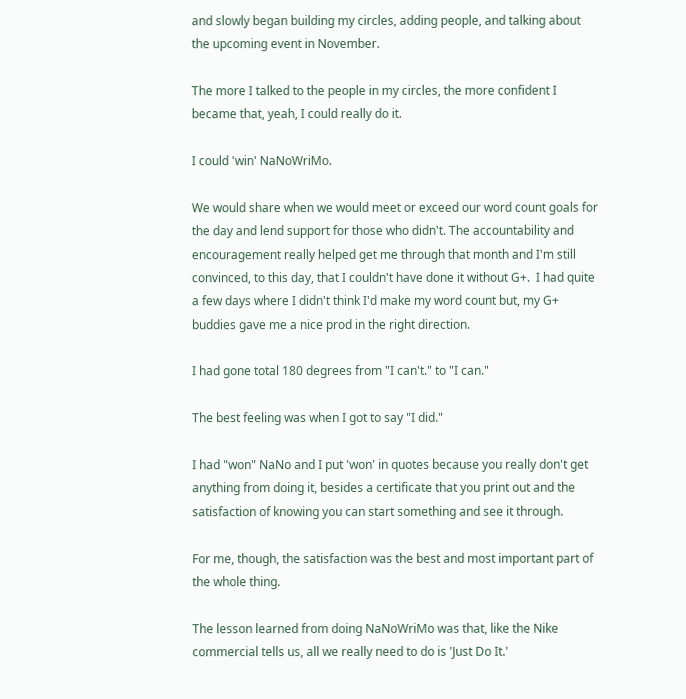and slowly began building my circles, adding people, and talking about the upcoming event in November.

The more I talked to the people in my circles, the more confident I became that, yeah, I could really do it.

I could 'win' NaNoWriMo.

We would share when we would meet or exceed our word count goals for the day and lend support for those who didn't. The accountability and encouragement really helped get me through that month and I'm still convinced, to this day, that I couldn't have done it without G+.  I had quite a few days where I didn't think I'd make my word count but, my G+ buddies gave me a nice prod in the right direction.

I had gone total 180 degrees from "I can't." to "I can."

The best feeling was when I got to say "I did."

I had "won" NaNo and I put 'won' in quotes because you really don't get anything from doing it, besides a certificate that you print out and the satisfaction of knowing you can start something and see it through.

For me, though, the satisfaction was the best and most important part of the whole thing.

The lesson learned from doing NaNoWriMo was that, like the Nike commercial tells us, all we really need to do is 'Just Do It.'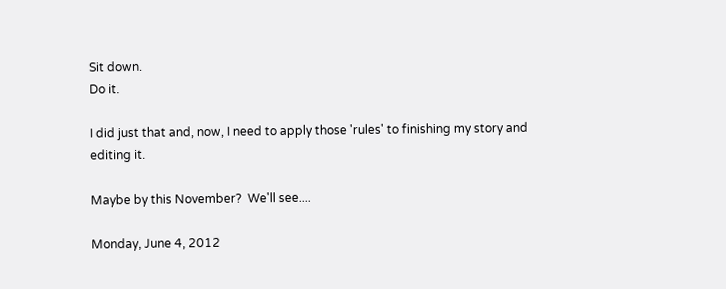Sit down.
Do it.

I did just that and, now, I need to apply those 'rules' to finishing my story and editing it.

Maybe by this November?  We'll see....

Monday, June 4, 2012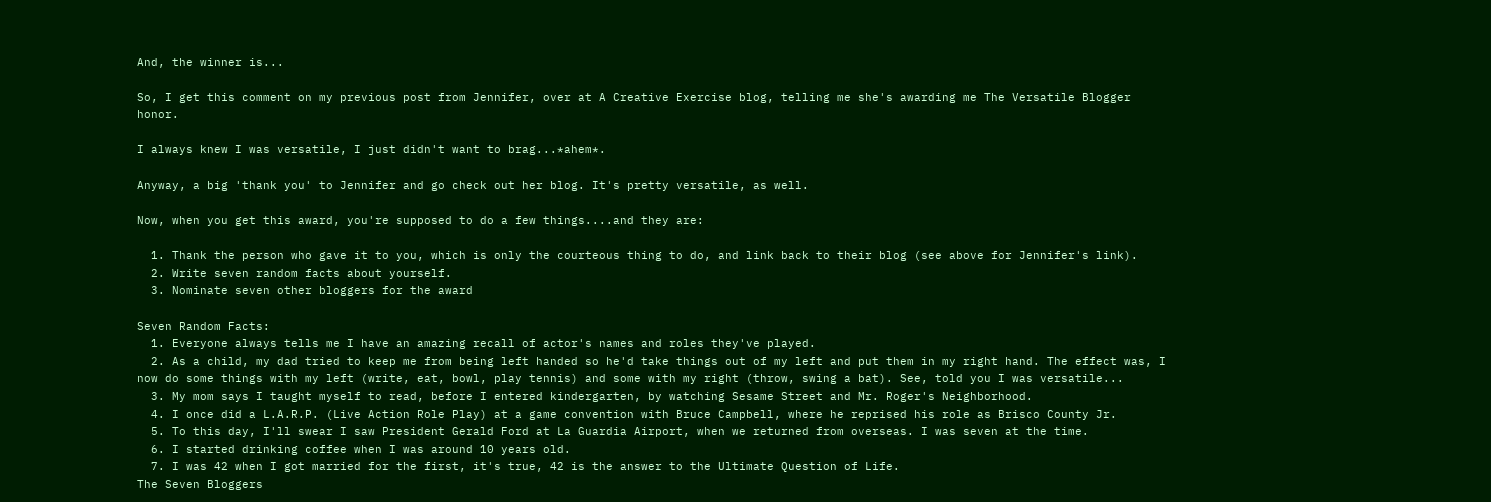And, the winner is...

So, I get this comment on my previous post from Jennifer, over at A Creative Exercise blog, telling me she's awarding me The Versatile Blogger honor.

I always knew I was versatile, I just didn't want to brag...*ahem*.

Anyway, a big 'thank you' to Jennifer and go check out her blog. It's pretty versatile, as well.

Now, when you get this award, you're supposed to do a few things....and they are:

  1. Thank the person who gave it to you, which is only the courteous thing to do, and link back to their blog (see above for Jennifer's link).
  2. Write seven random facts about yourself.
  3. Nominate seven other bloggers for the award

Seven Random Facts:
  1. Everyone always tells me I have an amazing recall of actor's names and roles they've played.
  2. As a child, my dad tried to keep me from being left handed so he'd take things out of my left and put them in my right hand. The effect was, I now do some things with my left (write, eat, bowl, play tennis) and some with my right (throw, swing a bat). See, told you I was versatile...
  3. My mom says I taught myself to read, before I entered kindergarten, by watching Sesame Street and Mr. Roger's Neighborhood.
  4. I once did a L.A.R.P. (Live Action Role Play) at a game convention with Bruce Campbell, where he reprised his role as Brisco County Jr.
  5. To this day, I'll swear I saw President Gerald Ford at La Guardia Airport, when we returned from overseas. I was seven at the time.
  6. I started drinking coffee when I was around 10 years old.
  7. I was 42 when I got married for the first, it's true, 42 is the answer to the Ultimate Question of Life.
The Seven Bloggers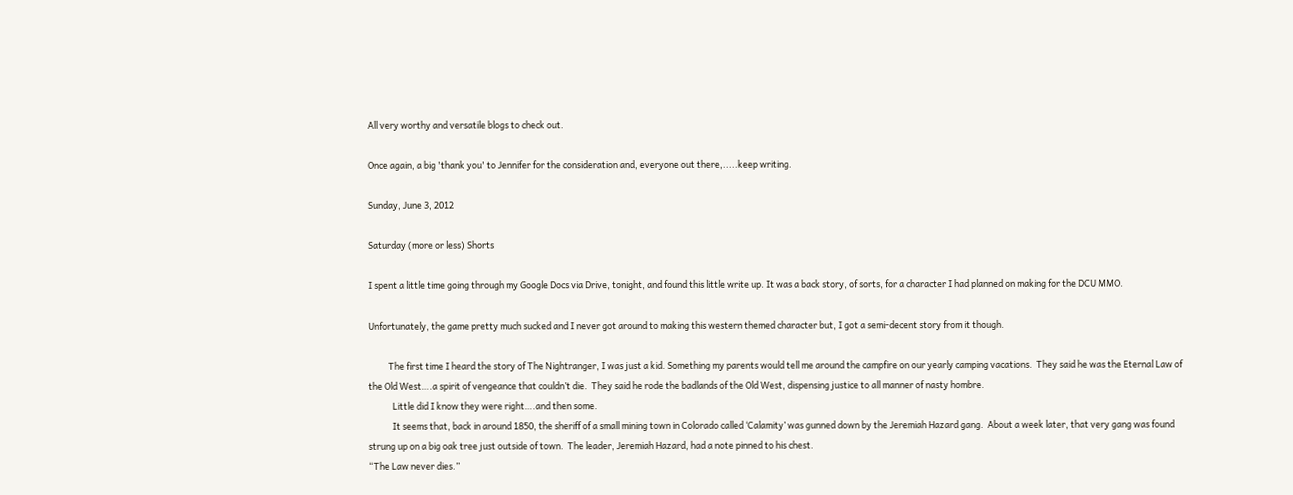All very worthy and versatile blogs to check out.

Once again, a big 'thank you' to Jennifer for the consideration and, everyone out there,.....keep writing.

Sunday, June 3, 2012

Saturday (more or less) Shorts

I spent a little time going through my Google Docs via Drive, tonight, and found this little write up. It was a back story, of sorts, for a character I had planned on making for the DCU MMO.

Unfortunately, the game pretty much sucked and I never got around to making this western themed character but, I got a semi-decent story from it though.

          The first time I heard the story of The Nightranger, I was just a kid. Something my parents would tell me around the campfire on our yearly camping vacations.  They said he was the Eternal Law of the Old West….a spirit of vengeance that couldn’t die.  They said he rode the badlands of the Old West, dispensing justice to all manner of nasty hombre.
            Little did I know they were right….and then some.
            It seems that, back in around 1850, the sheriff of a small mining town in Colorado called ‘Calamity’ was gunned down by the Jeremiah Hazard gang.  About a week later, that very gang was found strung up on a big oak tree just outside of town.  The leader, Jeremiah Hazard, had a note pinned to his chest.
“The Law never dies.”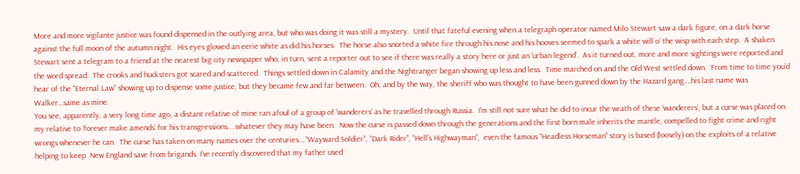More and more vigilante justice was found dispensed in the outlying area, but who was doing it was still a mystery.  Until that fateful evening when a telegraph operator named Milo Stewart saw a dark figure, on a dark horse against the full moon of the autumn night.  His eyes glowed an eerie white as did his horses.  The horse also snorted a white fire through his nose and his hooves seemed to spark a white will o’ the wisp with each step.  A shaken Stewart sent a telegram to a friend at the nearest big city newspaper who, in turn, sent a reporter out to see if there was really a story here or just an ‘urban legend’.  As it turned out, more and more sightings were reported and the word spread.  The crooks and hucksters got scared and scattered.  Things settled down in Calamity and the Nightranger began showing up less and less.  Time marched on and the Old West settled down.  From time to time you’d hear of the “Eternal Law” showing up to dispense some justice, but they became few and far between.  Oh, and by the way, the sheriff who was thought to have been gunned down by the Hazard gang….his last name was Walker…same as mine.
You see, apparently, a very long time ago, a distant relative of mine ran afoul of a group of ‘wanderers’ as he travelled through Russia.  I’m still not sure what he did to incur the wrath of these ‘wanderers’, but a curse was placed on my relative to ‘forever make amends’ for his transgressions....whatever they may have been.  Now the curse is passed down through the generations and the first born male inherits the mantle, compelled to fight crime and right wrongs whenever he can.  The curse has taken on many names over the centuries….”Wayward Soldier”, “Dark Rider”, “Hell’s Highwayman”,  even the famous “Headless Horseman” story is based (loosely) on the exploits of a relative helping to keep  New England save from brigands. I’ve recently discovered that my father used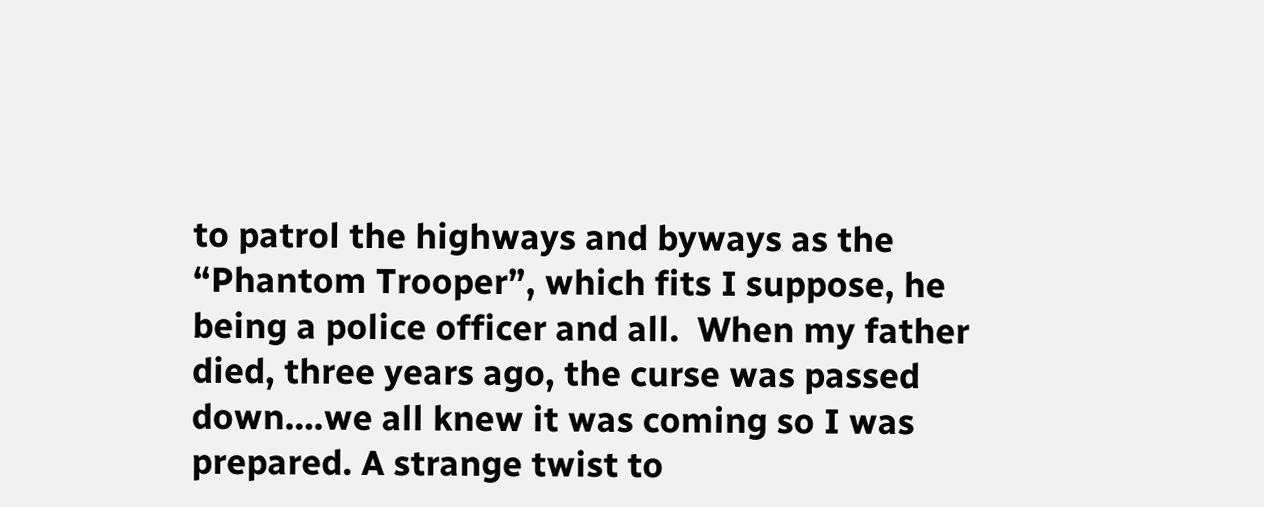to patrol the highways and byways as the “Phantom Trooper”, which fits I suppose, he being a police officer and all.  When my father died, three years ago, the curse was passed down….we all knew it was coming so I was prepared. A strange twist to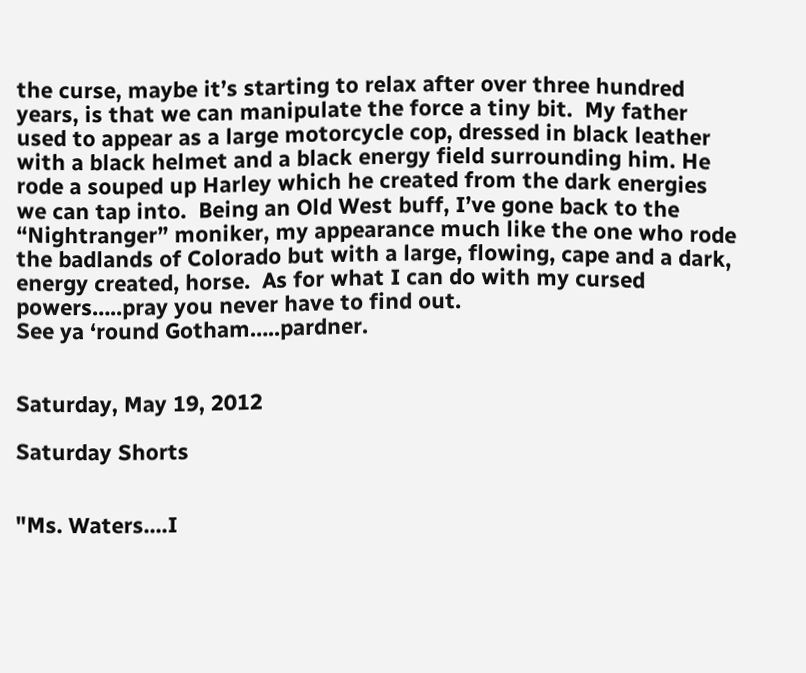the curse, maybe it’s starting to relax after over three hundred years, is that we can manipulate the force a tiny bit.  My father used to appear as a large motorcycle cop, dressed in black leather with a black helmet and a black energy field surrounding him. He rode a souped up Harley which he created from the dark energies we can tap into.  Being an Old West buff, I’ve gone back to the “Nightranger” moniker, my appearance much like the one who rode the badlands of Colorado but with a large, flowing, cape and a dark, energy created, horse.  As for what I can do with my cursed powers…..pray you never have to find out.
See ya ‘round Gotham…..pardner.


Saturday, May 19, 2012

Saturday Shorts


"Ms. Waters....I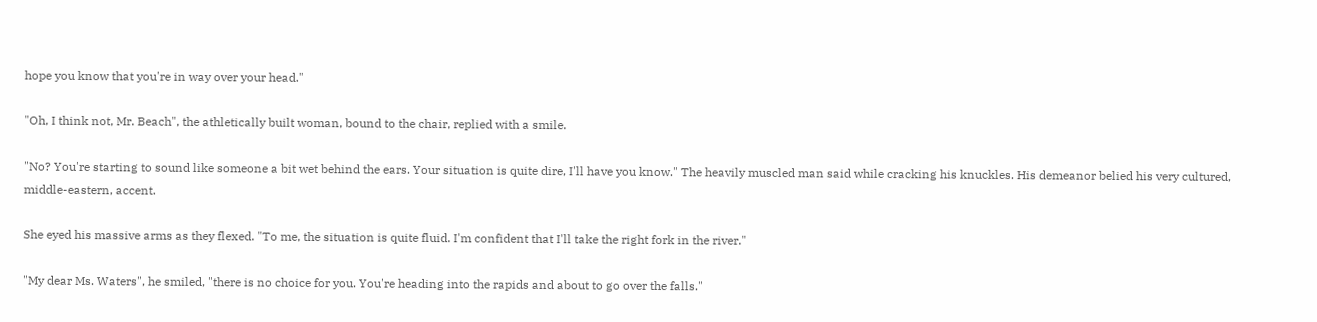hope you know that you're in way over your head."

"Oh, I think not, Mr. Beach", the athletically built woman, bound to the chair, replied with a smile.

"No? You're starting to sound like someone a bit wet behind the ears. Your situation is quite dire, I'll have you know." The heavily muscled man said while cracking his knuckles. His demeanor belied his very cultured, middle-eastern, accent.

She eyed his massive arms as they flexed. "To me, the situation is quite fluid. I'm confident that I'll take the right fork in the river."

"My dear Ms. Waters", he smiled, "there is no choice for you. You're heading into the rapids and about to go over the falls."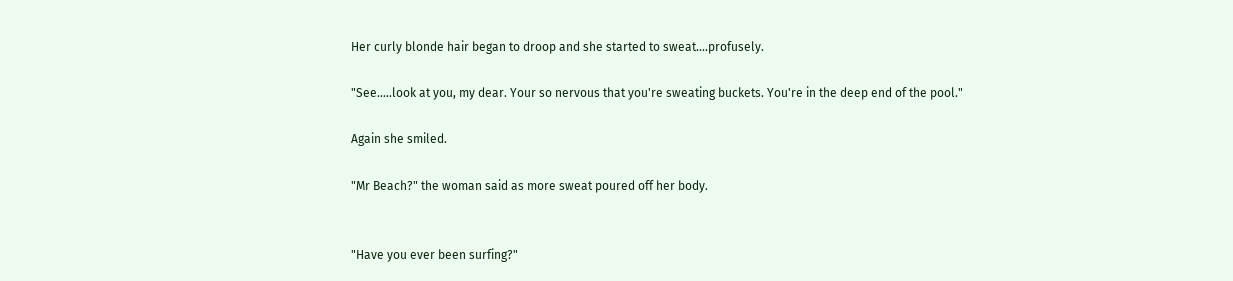Her curly blonde hair began to droop and she started to sweat....profusely.

"See.....look at you, my dear. Your so nervous that you're sweating buckets. You're in the deep end of the pool."

Again she smiled.

"Mr Beach?" the woman said as more sweat poured off her body.


"Have you ever been surfing?"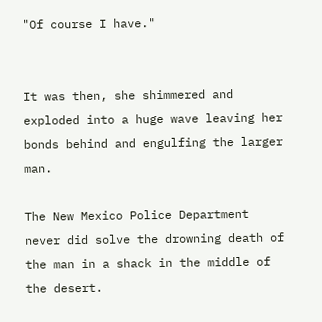"Of course I have."


It was then, she shimmered and exploded into a huge wave leaving her bonds behind and engulfing the larger man.

The New Mexico Police Department never did solve the drowning death of the man in a shack in the middle of the desert.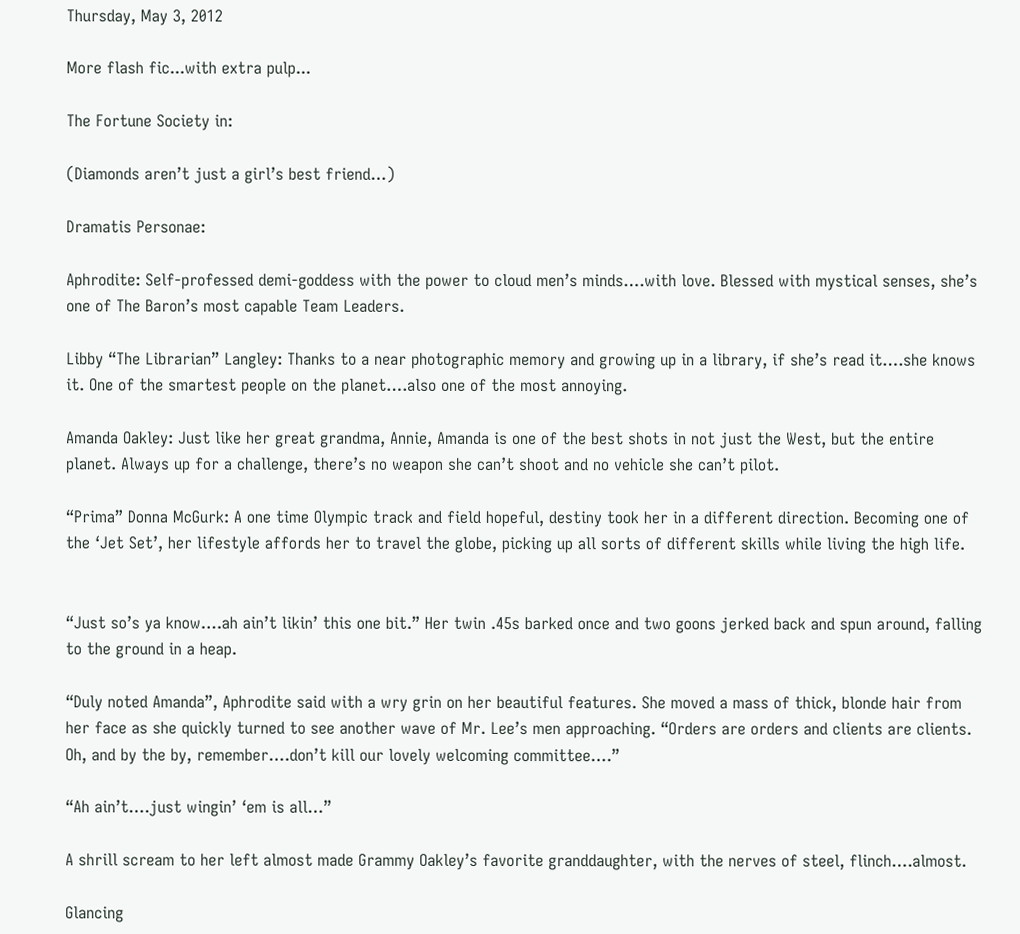Thursday, May 3, 2012

More flash fic...with extra pulp...

The Fortune Society in:

(Diamonds aren’t just a girl’s best friend…)

Dramatis Personae:

Aphrodite: Self-professed demi-goddess with the power to cloud men’s minds….with love. Blessed with mystical senses, she’s one of The Baron’s most capable Team Leaders.

Libby “The Librarian” Langley: Thanks to a near photographic memory and growing up in a library, if she’s read it….she knows it. One of the smartest people on the planet….also one of the most annoying.

Amanda Oakley: Just like her great grandma, Annie, Amanda is one of the best shots in not just the West, but the entire planet. Always up for a challenge, there’s no weapon she can’t shoot and no vehicle she can’t pilot.

“Prima” Donna McGurk: A one time Olympic track and field hopeful, destiny took her in a different direction. Becoming one of the ‘Jet Set’, her lifestyle affords her to travel the globe, picking up all sorts of different skills while living the high life.


“Just so’s ya know….ah ain’t likin’ this one bit.” Her twin .45s barked once and two goons jerked back and spun around, falling to the ground in a heap.

“Duly noted Amanda”, Aphrodite said with a wry grin on her beautiful features. She moved a mass of thick, blonde hair from her face as she quickly turned to see another wave of Mr. Lee’s men approaching. “Orders are orders and clients are clients. Oh, and by the by, remember….don’t kill our lovely welcoming committee….”

“Ah ain’t….just wingin’ ‘em is all…”

A shrill scream to her left almost made Grammy Oakley’s favorite granddaughter, with the nerves of steel, flinch….almost.

Glancing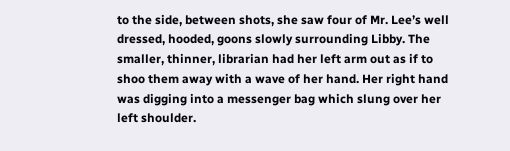to the side, between shots, she saw four of Mr. Lee’s well dressed, hooded, goons slowly surrounding Libby. The smaller, thinner, librarian had her left arm out as if to shoo them away with a wave of her hand. Her right hand was digging into a messenger bag which slung over her left shoulder.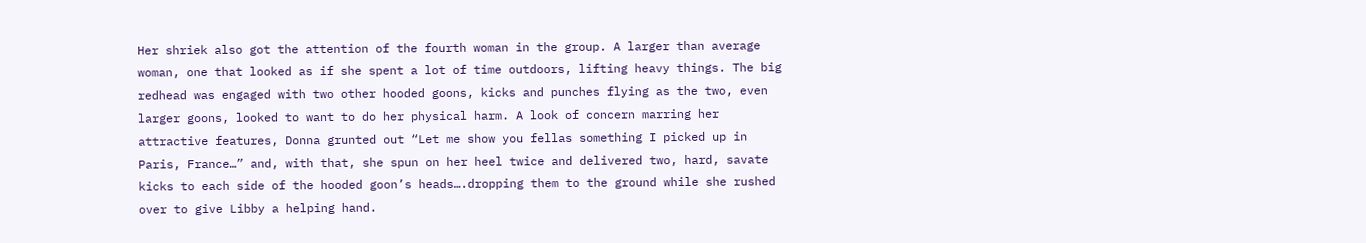Her shriek also got the attention of the fourth woman in the group. A larger than average woman, one that looked as if she spent a lot of time outdoors, lifting heavy things. The big redhead was engaged with two other hooded goons, kicks and punches flying as the two, even larger goons, looked to want to do her physical harm. A look of concern marring her attractive features, Donna grunted out “Let me show you fellas something I picked up in Paris, France…” and, with that, she spun on her heel twice and delivered two, hard, savate kicks to each side of the hooded goon’s heads….dropping them to the ground while she rushed over to give Libby a helping hand.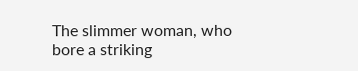The slimmer woman, who bore a striking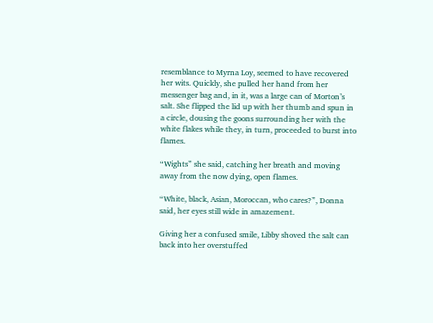resemblance to Myrna Loy, seemed to have recovered her wits. Quickly, she pulled her hand from her messenger bag and, in it, was a large can of Morton’s salt. She flipped the lid up with her thumb and spun in a circle, dousing the goons surrounding her with the white flakes while they, in turn, proceeded to burst into flames.

“Wights” she said, catching her breath and moving away from the now dying, open flames.

“White, black, Asian, Moroccan, who cares?”, Donna said, her eyes still wide in amazement.

Giving her a confused smile, Libby shoved the salt can back into her overstuffed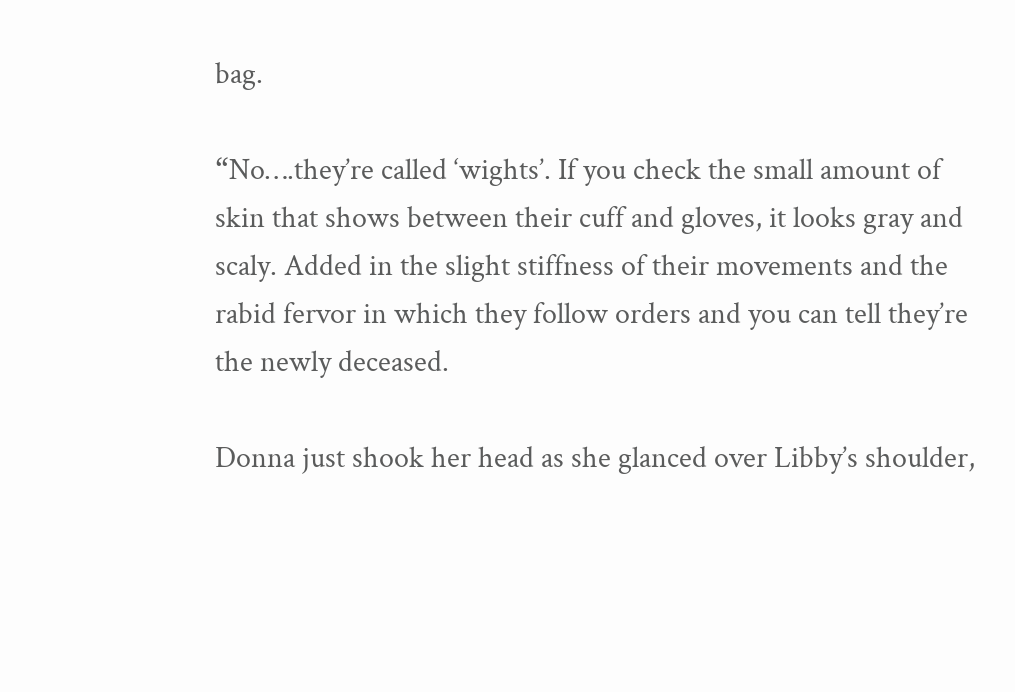bag.

“No….they’re called ‘wights’. If you check the small amount of skin that shows between their cuff and gloves, it looks gray and scaly. Added in the slight stiffness of their movements and the rabid fervor in which they follow orders and you can tell they’re the newly deceased.

Donna just shook her head as she glanced over Libby’s shoulder,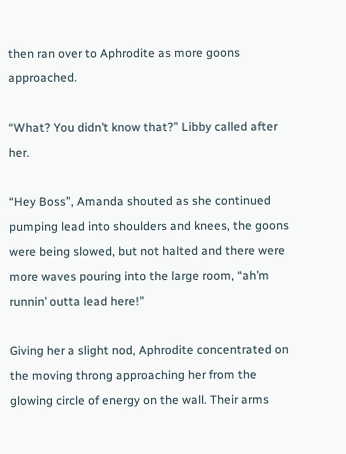then ran over to Aphrodite as more goons approached.

“What? You didn’t know that?” Libby called after her.

“Hey Boss”, Amanda shouted as she continued pumping lead into shoulders and knees, the goons were being slowed, but not halted and there were more waves pouring into the large room, “ah’m runnin’ outta lead here!”

Giving her a slight nod, Aphrodite concentrated on the moving throng approaching her from the glowing circle of energy on the wall. Their arms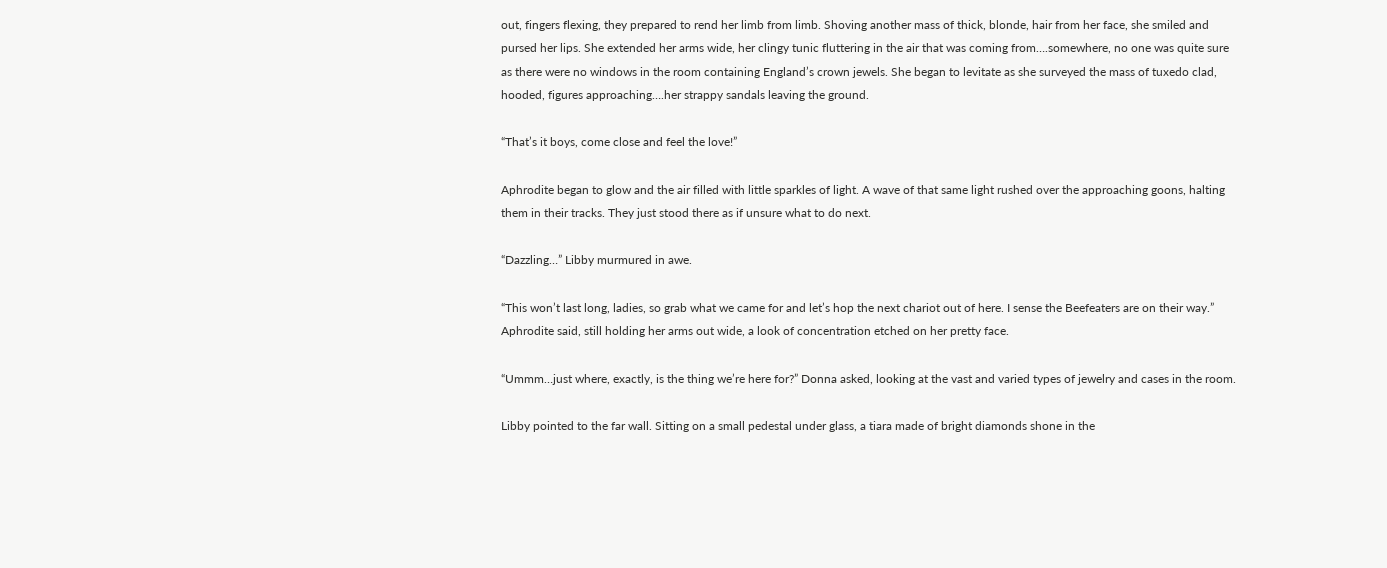out, fingers flexing, they prepared to rend her limb from limb. Shoving another mass of thick, blonde, hair from her face, she smiled and pursed her lips. She extended her arms wide, her clingy tunic fluttering in the air that was coming from….somewhere, no one was quite sure as there were no windows in the room containing England’s crown jewels. She began to levitate as she surveyed the mass of tuxedo clad, hooded, figures approaching….her strappy sandals leaving the ground.

“That’s it boys, come close and feel the love!”

Aphrodite began to glow and the air filled with little sparkles of light. A wave of that same light rushed over the approaching goons, halting them in their tracks. They just stood there as if unsure what to do next.

“Dazzling…” Libby murmured in awe.

“This won’t last long, ladies, so grab what we came for and let’s hop the next chariot out of here. I sense the Beefeaters are on their way.” Aphrodite said, still holding her arms out wide, a look of concentration etched on her pretty face.

“Ummm…just where, exactly, is the thing we’re here for?” Donna asked, looking at the vast and varied types of jewelry and cases in the room.

Libby pointed to the far wall. Sitting on a small pedestal under glass, a tiara made of bright diamonds shone in the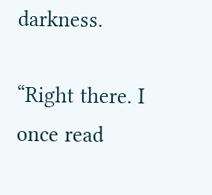darkness.

“Right there. I once read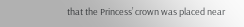that the Princess’ crown was placed near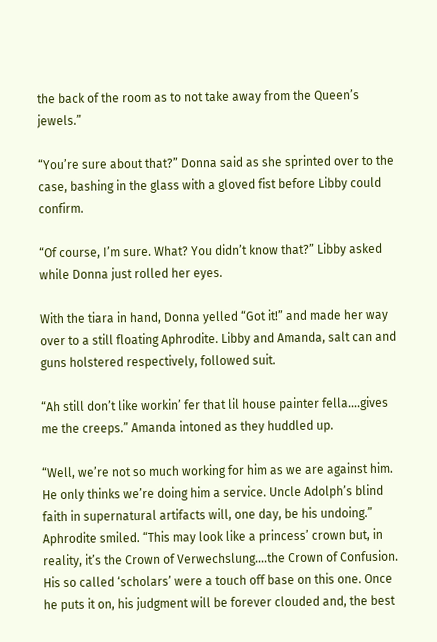the back of the room as to not take away from the Queen’s jewels.”

“You’re sure about that?” Donna said as she sprinted over to the case, bashing in the glass with a gloved fist before Libby could confirm.

“Of course, I’m sure. What? You didn’t know that?” Libby asked while Donna just rolled her eyes.

With the tiara in hand, Donna yelled “Got it!” and made her way over to a still floating Aphrodite. Libby and Amanda, salt can and guns holstered respectively, followed suit.

“Ah still don’t like workin’ fer that lil house painter fella….gives me the creeps.” Amanda intoned as they huddled up.

“Well, we’re not so much working for him as we are against him. He only thinks we’re doing him a service. Uncle Adolph’s blind faith in supernatural artifacts will, one day, be his undoing.” Aphrodite smiled. “This may look like a princess’ crown but, in reality, it’s the Crown of Verwechslung….the Crown of Confusion. His so called ‘scholars’ were a touch off base on this one. Once he puts it on, his judgment will be forever clouded and, the best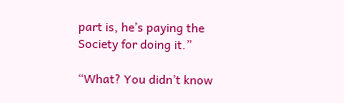part is, he’s paying the Society for doing it.”

“What? You didn’t know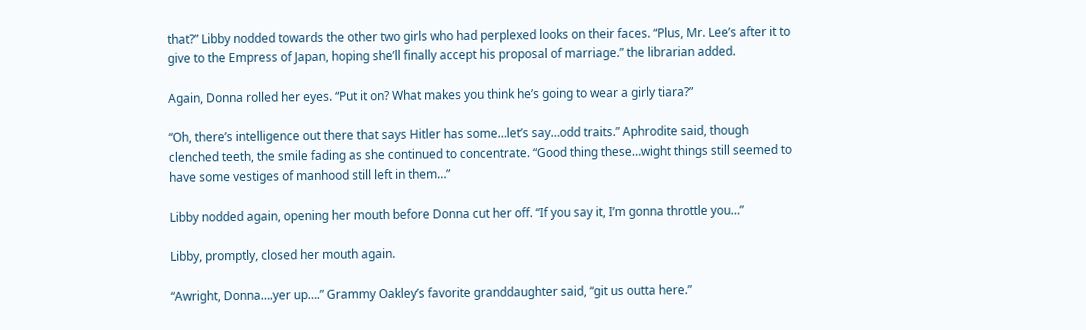that?” Libby nodded towards the other two girls who had perplexed looks on their faces. “Plus, Mr. Lee’s after it to give to the Empress of Japan, hoping she’ll finally accept his proposal of marriage.” the librarian added.

Again, Donna rolled her eyes. “Put it on? What makes you think he’s going to wear a girly tiara?”

“Oh, there’s intelligence out there that says Hitler has some…let’s say…odd traits.” Aphrodite said, though clenched teeth, the smile fading as she continued to concentrate. “Good thing these…wight things still seemed to have some vestiges of manhood still left in them…”

Libby nodded again, opening her mouth before Donna cut her off. “If you say it, I’m gonna throttle you…”

Libby, promptly, closed her mouth again.

“Awright, Donna….yer up….” Grammy Oakley’s favorite granddaughter said, “git us outta here.”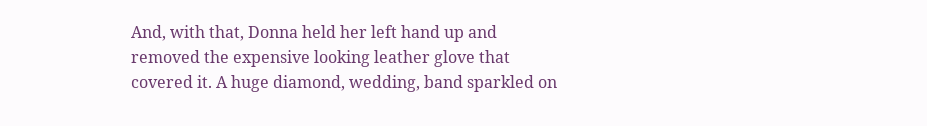And, with that, Donna held her left hand up and removed the expensive looking leather glove that covered it. A huge diamond, wedding, band sparkled on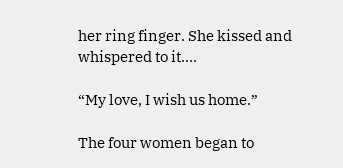her ring finger. She kissed and whispered to it….

“My love, I wish us home.”

The four women began to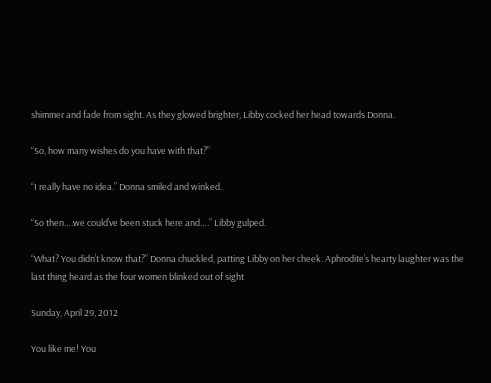shimmer and fade from sight. As they glowed brighter, Libby cocked her head towards Donna.

“So, how many wishes do you have with that?”

“I really have no idea.” Donna smiled and winked.

“So then….we could’ve been stuck here and….” Libby gulped.

“What? You didn’t know that?” Donna chuckled, patting Libby on her cheek. Aphrodite’s hearty laughter was the last thing heard as the four women blinked out of sight

Sunday, April 29, 2012

You like me! You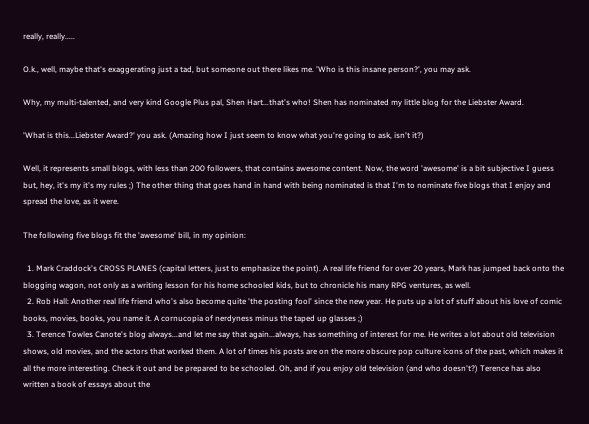really, really.....

O.k., well, maybe that's exaggerating just a tad, but someone out there likes me. 'Who is this insane person?', you may ask.

Why, my multi-talented, and very kind Google Plus pal, Shen Hart...that's who! Shen has nominated my little blog for the Liebster Award.

'What is this...Liebster Award?' you ask. (Amazing how I just seem to know what you're going to ask, isn't it?)

Well, it represents small blogs, with less than 200 followers, that contains awesome content. Now, the word 'awesome' is a bit subjective I guess but, hey, it's my it's my rules ;) The other thing that goes hand in hand with being nominated is that I'm to nominate five blogs that I enjoy and spread the love, as it were.

The following five blogs fit the 'awesome' bill, in my opinion:

  1. Mark Craddock's CROSS PLANES (capital letters, just to emphasize the point). A real life friend for over 20 years, Mark has jumped back onto the blogging wagon, not only as a writing lesson for his home schooled kids, but to chronicle his many RPG ventures, as well.
  2. Rob Hall: Another real life friend who's also become quite 'the posting fool' since the new year. He puts up a lot of stuff about his love of comic books, movies, books, you name it. A cornucopia of nerdyness minus the taped up glasses ;)
  3. Terence Towles Canote's blog always...and let me say that again...always, has something of interest for me. He writes a lot about old television shows, old movies, and the actors that worked them. A lot of times his posts are on the more obscure pop culture icons of the past, which makes it all the more interesting. Check it out and be prepared to be schooled. Oh, and if you enjoy old television (and who doesn't?) Terence has also written a book of essays about the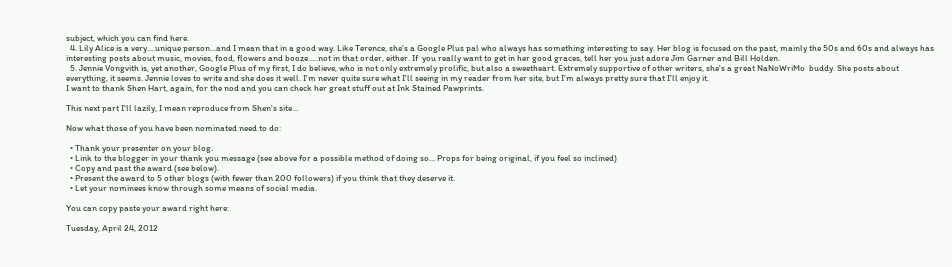subject, which you can find here.
  4. Lily Alice is a very....unique person...and I mean that in a good way. Like Terence, she's a Google Plus pal who always has something interesting to say. Her blog is focused on the past, mainly the 50s and 60s and always has interesting posts about music, movies, food, flowers and booze.....not in that order, either. If  you really want to get in her good graces, tell her you just adore Jim Garner and Bill Holden.
  5. Jennie Vongvith is, yet another, Google Plus of my first, I do believe, who is not only extremely prolific, but also a sweetheart. Extremely supportive of other writers, she's a great NaNoWriMo  buddy. She posts about everything, it seems. Jennie loves to write and she does it well. I'm never quite sure what I'll seeing in my reader from her site, but I'm always pretty sure that I'll enjoy it.
I want to thank Shen Hart, again, for the nod and you can check her great stuff out at Ink Stained Pawprints.

This next part I'll lazily, I mean reproduce from Shen's site...

Now what those of you have been nominated need to do:

  • Thank your presenter on your blog.
  • Link to the blogger in your thank you message (see above for a possible method of doing so… Props for being original, if you feel so inclined)
  • Copy and past the award (see below).
  • Present the award to 5 other blogs (with fewer than 200 followers) if you think that they deserve it.
  • Let your nominees know through some means of social media.

You can copy paste your award right here:

Tuesday, April 24, 2012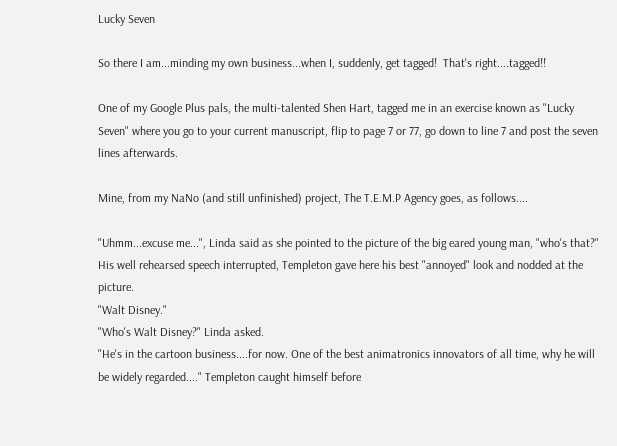Lucky Seven

So there I am...minding my own business...when I, suddenly, get tagged!  That's right....tagged!!

One of my Google Plus pals, the multi-talented Shen Hart, tagged me in an exercise known as "Lucky Seven" where you go to your current manuscript, flip to page 7 or 77, go down to line 7 and post the seven lines afterwards.

Mine, from my NaNo (and still unfinished) project, The T.E.M.P Agency goes, as follows....

"Uhmm...excuse me...", Linda said as she pointed to the picture of the big eared young man, "who's that?"
His well rehearsed speech interrupted, Templeton gave here his best "annoyed" look and nodded at the picture.
"Walt Disney."
"Who's Walt Disney?" Linda asked.
"He's in the cartoon business....for now. One of the best animatronics innovators of all time, why he will be widely regarded...." Templeton caught himself before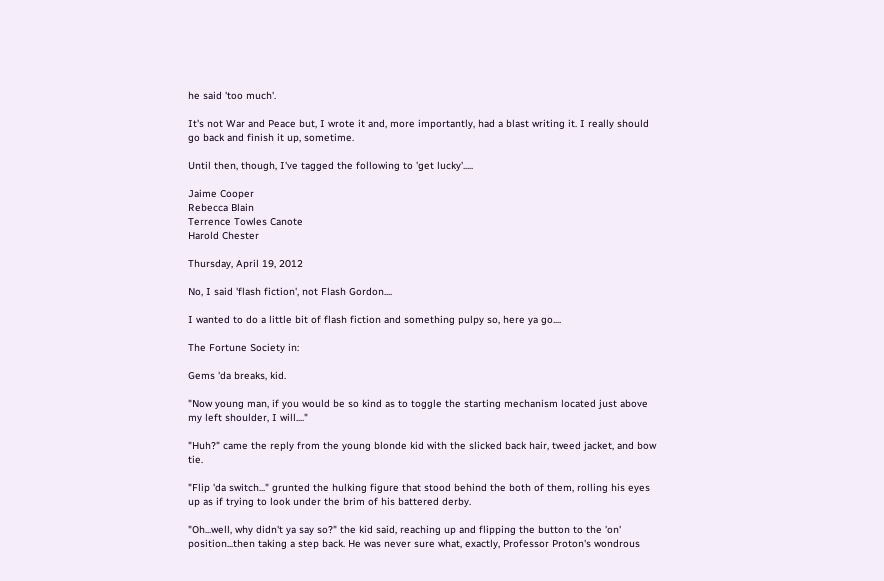he said 'too much'.

It's not War and Peace but, I wrote it and, more importantly, had a blast writing it. I really should go back and finish it up, sometime.

Until then, though, I've tagged the following to 'get lucky'.....

Jaime Cooper
Rebecca Blain
Terrence Towles Canote
Harold Chester

Thursday, April 19, 2012

No, I said 'flash fiction', not Flash Gordon....

I wanted to do a little bit of flash fiction and something pulpy so, here ya go....

The Fortune Society in:

Gems 'da breaks, kid.

"Now young man, if you would be so kind as to toggle the starting mechanism located just above my left shoulder, I will...."

"Huh?" came the reply from the young blonde kid with the slicked back hair, tweed jacket, and bow tie.

"Flip 'da switch..." grunted the hulking figure that stood behind the both of them, rolling his eyes up as if trying to look under the brim of his battered derby.

"Oh...well, why didn't ya say so?" the kid said, reaching up and flipping the button to the 'on' position...then taking a step back. He was never sure what, exactly, Professor Proton's wondrous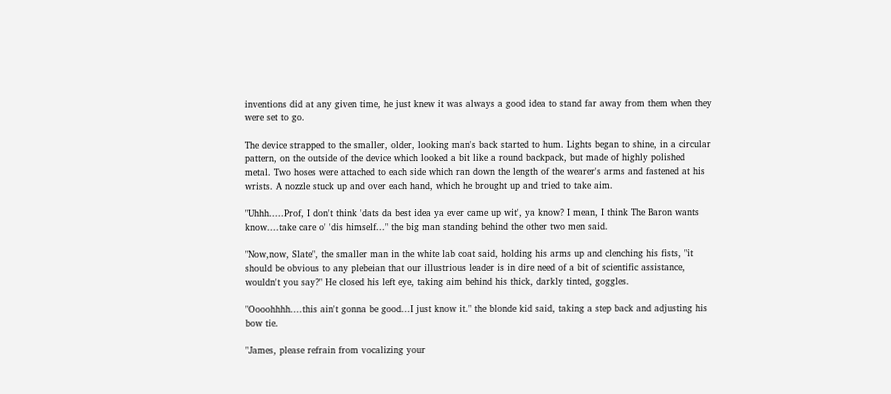inventions did at any given time, he just knew it was always a good idea to stand far away from them when they were set to go.

The device strapped to the smaller, older, looking man's back started to hum. Lights began to shine, in a circular pattern, on the outside of the device which looked a bit like a round backpack, but made of highly polished metal. Two hoses were attached to each side which ran down the length of the wearer's arms and fastened at his wrists. A nozzle stuck up and over each hand, which he brought up and tried to take aim.

"Uhhh.....Prof, I don't think 'dats da best idea ya ever came up wit', ya know? I mean, I think The Baron wants know....take care o' 'dis himself..." the big man standing behind the other two men said.

"Now,now, Slate", the smaller man in the white lab coat said, holding his arms up and clenching his fists, "it should be obvious to any plebeian that our illustrious leader is in dire need of a bit of scientific assistance, wouldn't you say?" He closed his left eye, taking aim behind his thick, darkly tinted, goggles.

"Oooohhhh....this ain't gonna be good...I just know it." the blonde kid said, taking a step back and adjusting his bow tie.

"James, please refrain from vocalizing your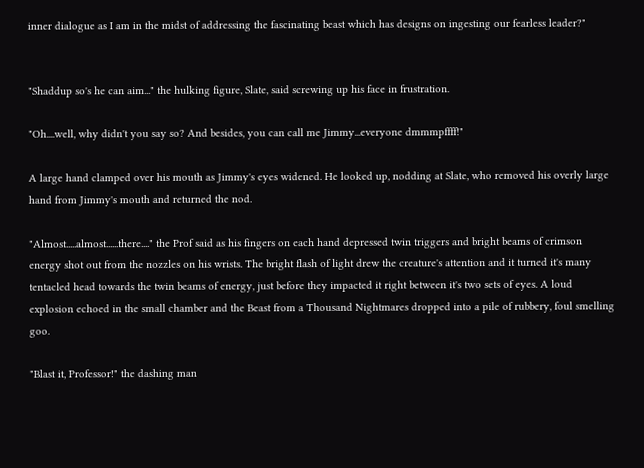inner dialogue as I am in the midst of addressing the fascinating beast which has designs on ingesting our fearless leader?"


"Shaddup so's he can aim..." the hulking figure, Slate, said screwing up his face in frustration.

"Oh....well, why didn't you say so? And besides, you can call me Jimmy...everyone dmmmpffff!"

A large hand clamped over his mouth as Jimmy's eyes widened. He looked up, nodding at Slate, who removed his overly large hand from Jimmy's mouth and returned the nod.

"Almost.....almost......there...." the Prof said as his fingers on each hand depressed twin triggers and bright beams of crimson energy shot out from the nozzles on his wrists. The bright flash of light drew the creature's attention and it turned it's many tentacled head towards the twin beams of energy, just before they impacted it right between it's two sets of eyes. A loud explosion echoed in the small chamber and the Beast from a Thousand Nightmares dropped into a pile of rubbery, foul smelling goo.

"Blast it, Professor!" the dashing man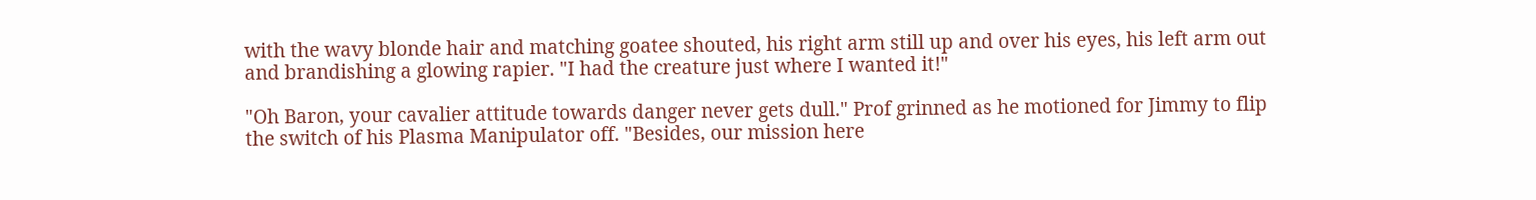with the wavy blonde hair and matching goatee shouted, his right arm still up and over his eyes, his left arm out and brandishing a glowing rapier. "I had the creature just where I wanted it!"

"Oh Baron, your cavalier attitude towards danger never gets dull." Prof grinned as he motioned for Jimmy to flip the switch of his Plasma Manipulator off. "Besides, our mission here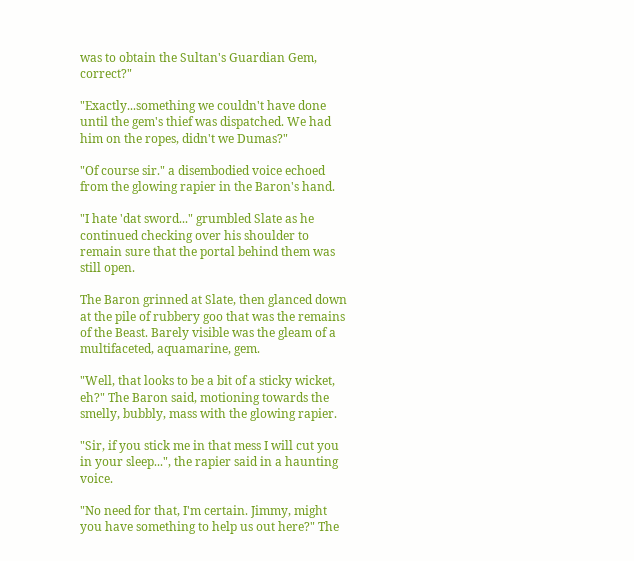was to obtain the Sultan's Guardian Gem, correct?"

"Exactly...something we couldn't have done until the gem's thief was dispatched. We had him on the ropes, didn't we Dumas?"

"Of course sir." a disembodied voice echoed from the glowing rapier in the Baron's hand.

"I hate 'dat sword..." grumbled Slate as he continued checking over his shoulder to remain sure that the portal behind them was still open.

The Baron grinned at Slate, then glanced down at the pile of rubbery goo that was the remains of the Beast. Barely visible was the gleam of a multifaceted, aquamarine, gem.

"Well, that looks to be a bit of a sticky wicket, eh?" The Baron said, motioning towards the smelly, bubbly, mass with the glowing rapier.

"Sir, if you stick me in that mess I will cut you in your sleep...", the rapier said in a haunting voice.

"No need for that, I'm certain. Jimmy, might you have something to help us out here?" The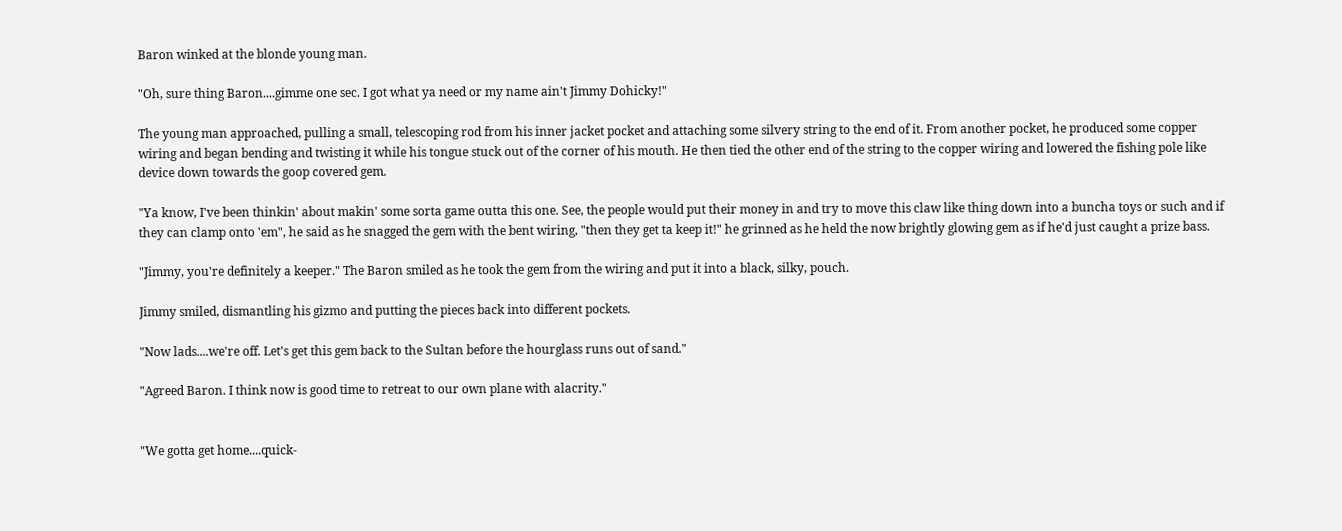Baron winked at the blonde young man.

"Oh, sure thing Baron....gimme one sec. I got what ya need or my name ain't Jimmy Dohicky!"

The young man approached, pulling a small, telescoping rod from his inner jacket pocket and attaching some silvery string to the end of it. From another pocket, he produced some copper wiring and began bending and twisting it while his tongue stuck out of the corner of his mouth. He then tied the other end of the string to the copper wiring and lowered the fishing pole like device down towards the goop covered gem.

"Ya know, I've been thinkin' about makin' some sorta game outta this one. See, the people would put their money in and try to move this claw like thing down into a buncha toys or such and if they can clamp onto 'em", he said as he snagged the gem with the bent wiring, "then they get ta keep it!" he grinned as he held the now brightly glowing gem as if he'd just caught a prize bass.

"Jimmy, you're definitely a keeper." The Baron smiled as he took the gem from the wiring and put it into a black, silky, pouch.

Jimmy smiled, dismantling his gizmo and putting the pieces back into different pockets.

"Now lads....we're off. Let's get this gem back to the Sultan before the hourglass runs out of sand."

"Agreed Baron. I think now is good time to retreat to our own plane with alacrity."


"We gotta get home....quick-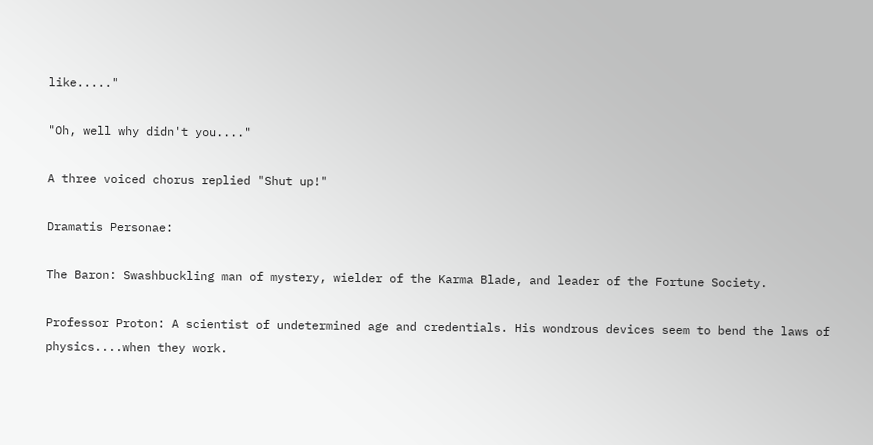like....."

"Oh, well why didn't you...."

A three voiced chorus replied "Shut up!"

Dramatis Personae:

The Baron: Swashbuckling man of mystery, wielder of the Karma Blade, and leader of the Fortune Society.

Professor Proton: A scientist of undetermined age and credentials. His wondrous devices seem to bend the laws of physics....when they work.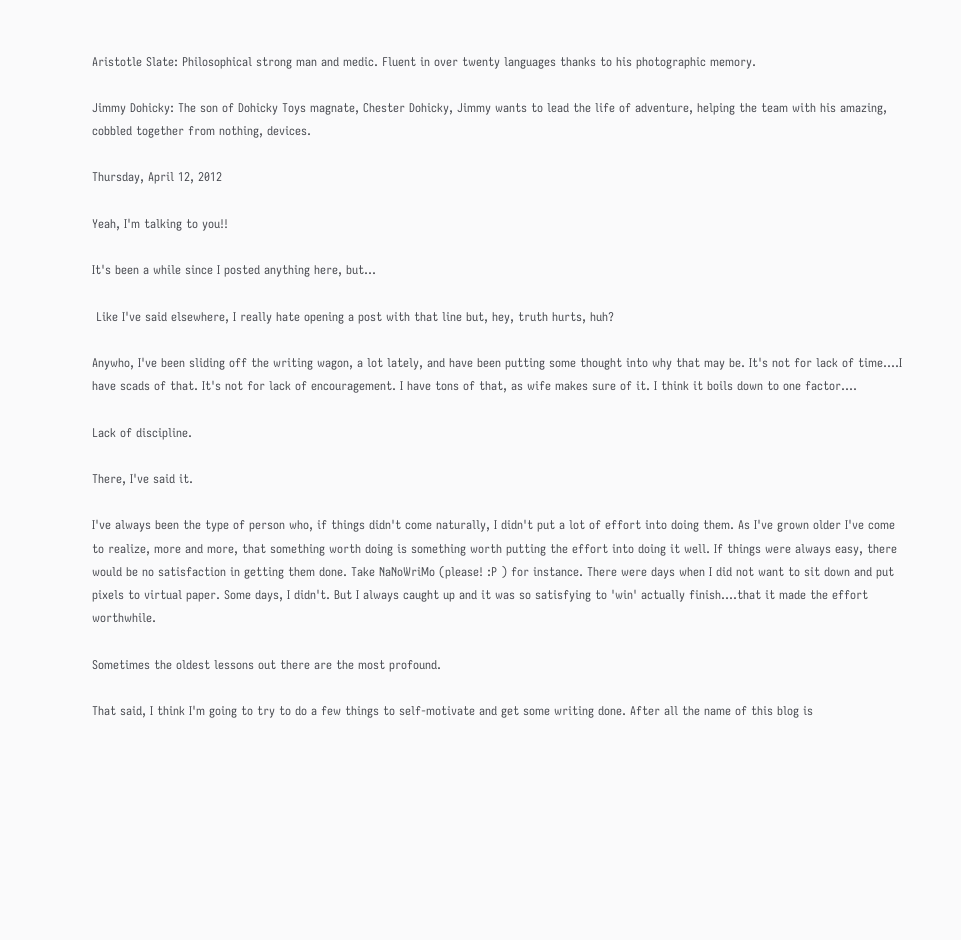Aristotle Slate: Philosophical strong man and medic. Fluent in over twenty languages thanks to his photographic memory.

Jimmy Dohicky: The son of Dohicky Toys magnate, Chester Dohicky, Jimmy wants to lead the life of adventure, helping the team with his amazing, cobbled together from nothing, devices.

Thursday, April 12, 2012

Yeah, I'm talking to you!!

It's been a while since I posted anything here, but...

 Like I've said elsewhere, I really hate opening a post with that line but, hey, truth hurts, huh?

Anywho, I've been sliding off the writing wagon, a lot lately, and have been putting some thought into why that may be. It's not for lack of time....I have scads of that. It's not for lack of encouragement. I have tons of that, as wife makes sure of it. I think it boils down to one factor....

Lack of discipline.

There, I've said it.

I've always been the type of person who, if things didn't come naturally, I didn't put a lot of effort into doing them. As I've grown older I've come to realize, more and more, that something worth doing is something worth putting the effort into doing it well. If things were always easy, there would be no satisfaction in getting them done. Take NaNoWriMo (please! :P ) for instance. There were days when I did not want to sit down and put pixels to virtual paper. Some days, I didn't. But I always caught up and it was so satisfying to 'win' actually finish....that it made the effort worthwhile.

Sometimes the oldest lessons out there are the most profound.

That said, I think I'm going to try to do a few things to self-motivate and get some writing done. After all the name of this blog is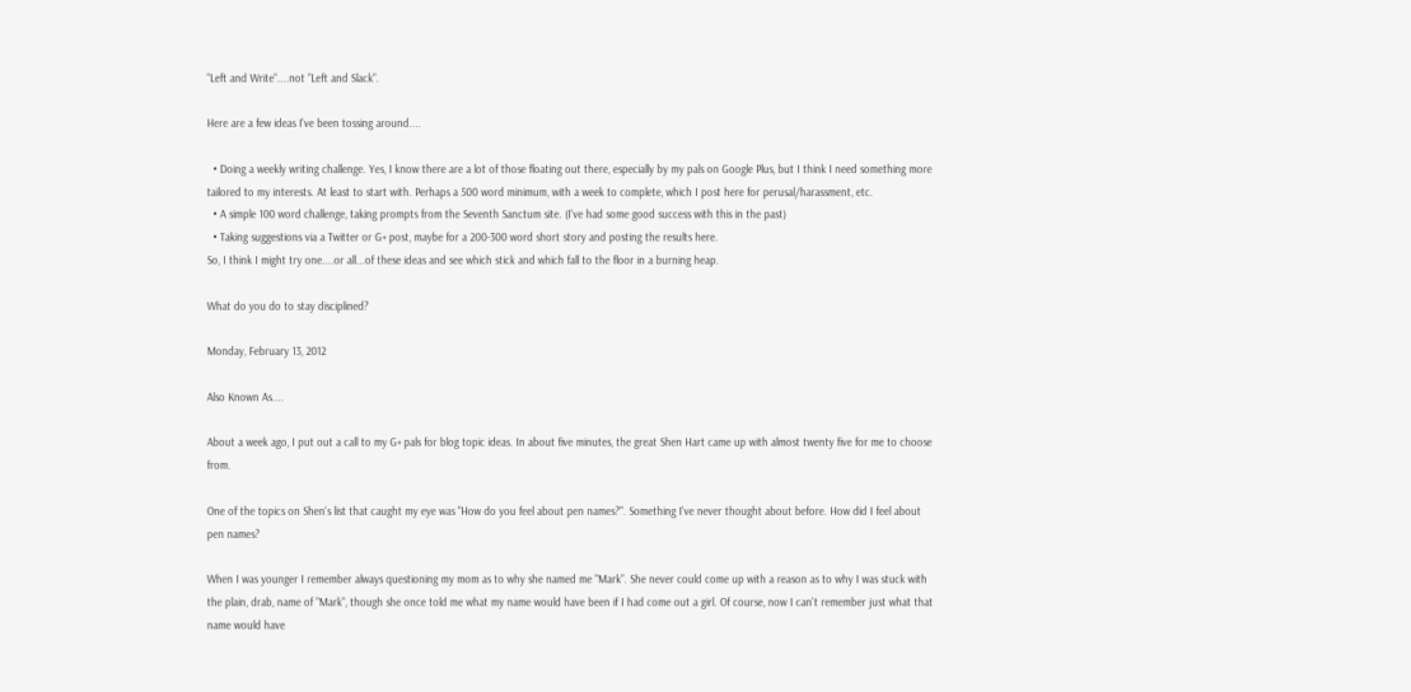"Left and Write"....not "Left and Slack".

Here are a few ideas I've been tossing around....

  • Doing a weekly writing challenge. Yes, I know there are a lot of those floating out there, especially by my pals on Google Plus, but I think I need something more tailored to my interests. At least to start with. Perhaps a 500 word minimum, with a week to complete, which I post here for perusal/harassment, etc.
  • A simple 100 word challenge, taking prompts from the Seventh Sanctum site. (I've had some good success with this in the past)
  • Taking suggestions via a Twitter or G+ post, maybe for a 200-300 word short story and posting the results here.
So, I think I might try one....or all...of these ideas and see which stick and which fall to the floor in a burning heap.

What do you do to stay disciplined?

Monday, February 13, 2012

Also Known As....

About a week ago, I put out a call to my G+ pals for blog topic ideas. In about five minutes, the great Shen Hart came up with almost twenty five for me to choose from.

One of the topics on Shen's list that caught my eye was "How do you feel about pen names?". Something I've never thought about before. How did I feel about pen names?

When I was younger I remember always questioning my mom as to why she named me "Mark". She never could come up with a reason as to why I was stuck with the plain, drab, name of "Mark", though she once told me what my name would have been if I had come out a girl. Of course, now I can't remember just what that name would have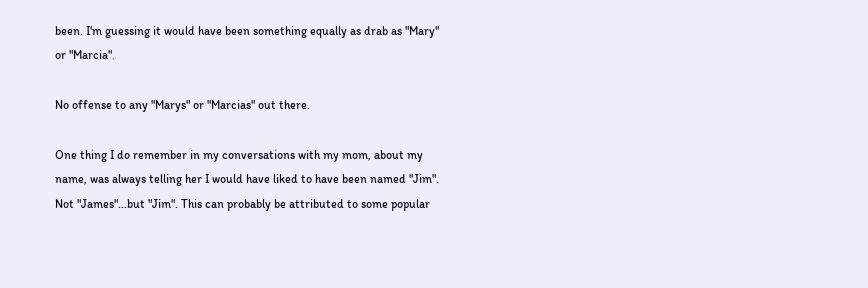been. I'm guessing it would have been something equally as drab as "Mary" or "Marcia".

No offense to any "Marys" or "Marcias" out there.

One thing I do remember in my conversations with my mom, about my name, was always telling her I would have liked to have been named "Jim".  Not "James"...but "Jim". This can probably be attributed to some popular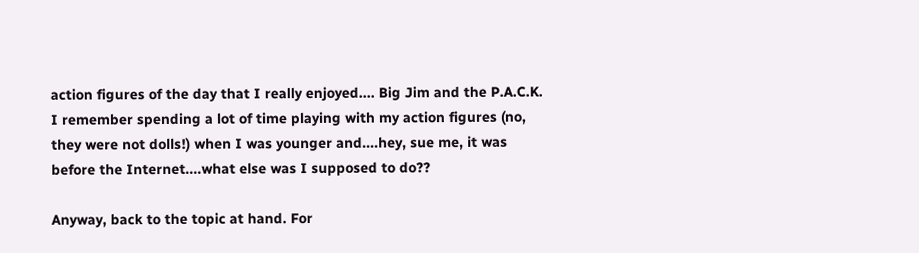action figures of the day that I really enjoyed.... Big Jim and the P.A.C.K. I remember spending a lot of time playing with my action figures (no, they were not dolls!) when I was younger and....hey, sue me, it was before the Internet....what else was I supposed to do??

Anyway, back to the topic at hand. For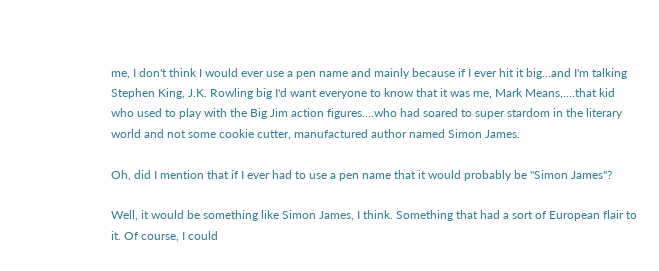me, I don't think I would ever use a pen name and mainly because if I ever hit it big...and I'm talking Stephen King, J.K. Rowling big I'd want everyone to know that it was me, Mark Means,....that kid who used to play with the Big Jim action figures....who had soared to super stardom in the literary world and not some cookie cutter, manufactured author named Simon James.

Oh, did I mention that if I ever had to use a pen name that it would probably be "Simon James"?

Well, it would be something like Simon James, I think. Something that had a sort of European flair to it. Of course, I could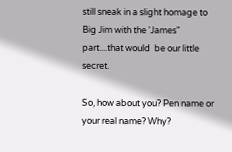still sneak in a slight homage to Big Jim with the 'James" part....that would  be our little secret.

So, how about you? Pen name or your real name? Why?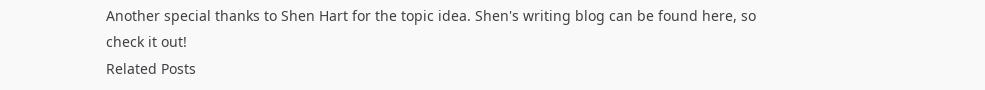Another special thanks to Shen Hart for the topic idea. Shen's writing blog can be found here, so check it out!
Related Posts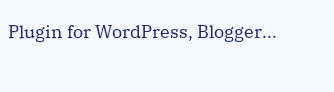Plugin for WordPress, Blogger...